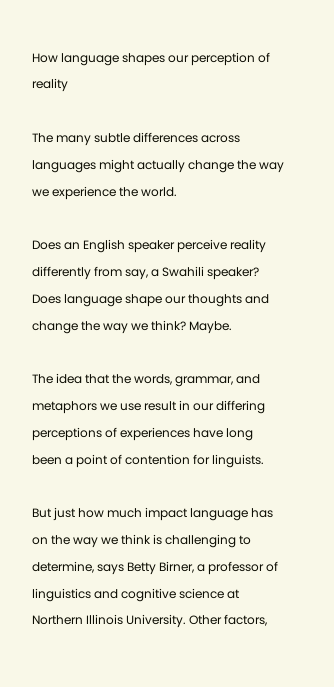How language shapes our perception of reality

The many subtle differences across languages might actually change the way we experience the world.

Does an English speaker perceive reality differently from say, a Swahili speaker? Does language shape our thoughts and change the way we think? Maybe.

The idea that the words, grammar, and metaphors we use result in our differing perceptions of experiences have long been a point of contention for linguists.

But just how much impact language has on the way we think is challenging to determine, says Betty Birner, a professor of linguistics and cognitive science at Northern Illinois University. Other factors,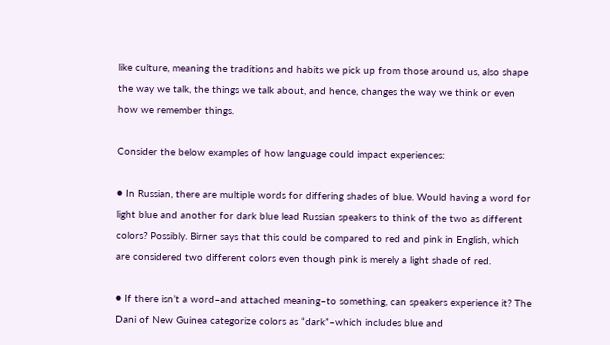like culture, meaning the traditions and habits we pick up from those around us, also shape the way we talk, the things we talk about, and hence, changes the way we think or even how we remember things.

Consider the below examples of how language could impact experiences:

● In Russian, there are multiple words for differing shades of blue. Would having a word for light blue and another for dark blue lead Russian speakers to think of the two as different colors? Possibly. Birner says that this could be compared to red and pink in English, which are considered two different colors even though pink is merely a light shade of red.

● If there isn’t a word–and attached meaning–to something, can speakers experience it? The Dani of New Guinea categorize colors as “dark”–which includes blue and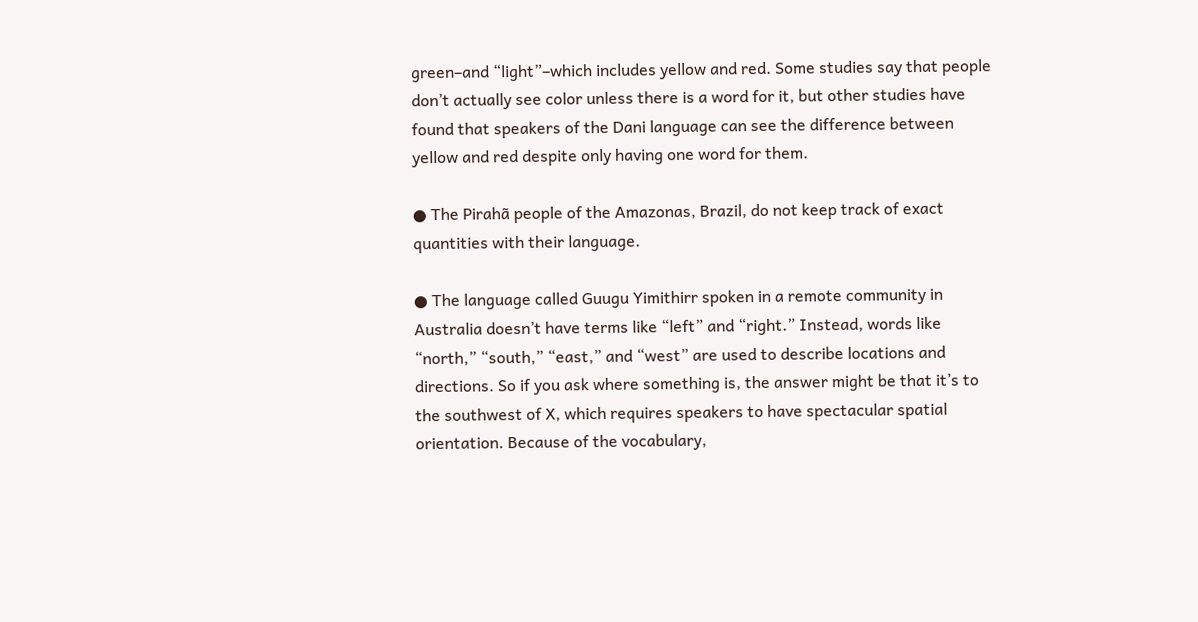green–and “light”–which includes yellow and red. Some studies say that people don’t actually see color unless there is a word for it, but other studies have found that speakers of the Dani language can see the difference between yellow and red despite only having one word for them.

● The Pirahã people of the Amazonas, Brazil, do not keep track of exact quantities with their language.

● The language called Guugu Yimithirr spoken in a remote community in Australia doesn’t have terms like “left” and “right.” Instead, words like “north,” “south,” “east,” and “west” are used to describe locations and directions. So if you ask where something is, the answer might be that it’s to the southwest of X, which requires speakers to have spectacular spatial orientation. Because of the vocabulary,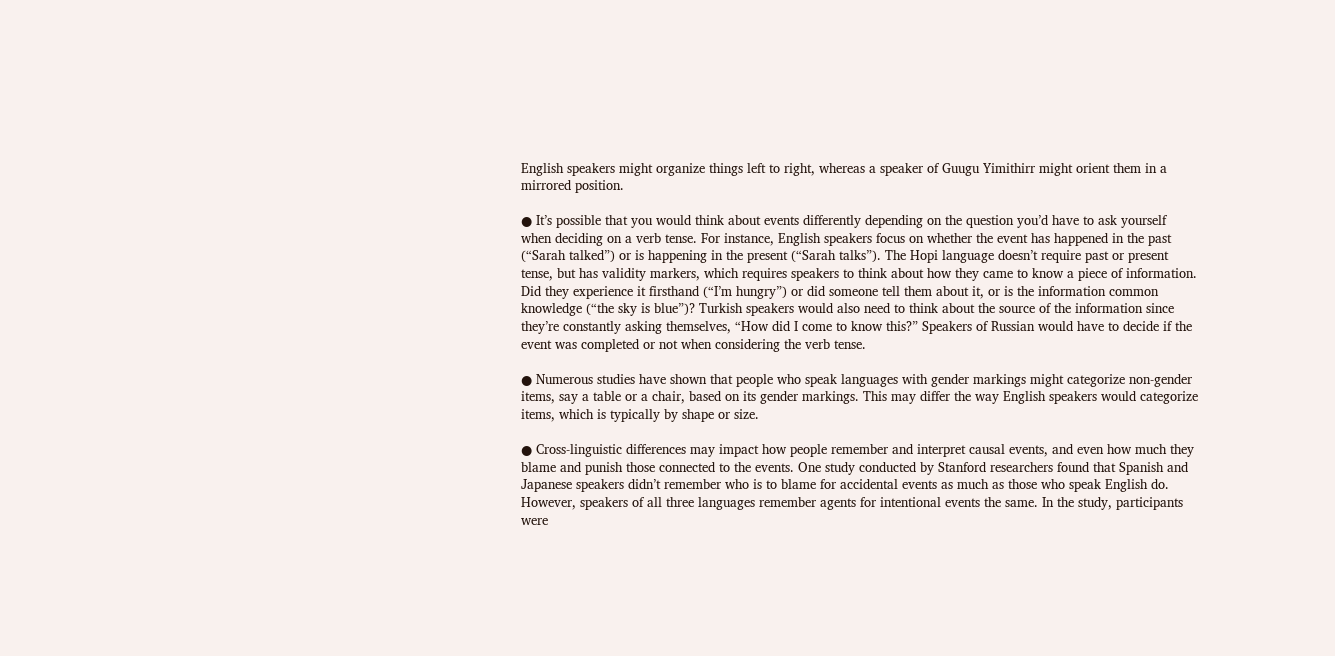English speakers might organize things left to right, whereas a speaker of Guugu Yimithirr might orient them in a mirrored position.

● It’s possible that you would think about events differently depending on the question you’d have to ask yourself when deciding on a verb tense. For instance, English speakers focus on whether the event has happened in the past (“Sarah talked”) or is happening in the present (“Sarah talks”). The Hopi language doesn’t require past or present tense, but has validity markers, which requires speakers to think about how they came to know a piece of information. Did they experience it firsthand (“I’m hungry”) or did someone tell them about it, or is the information common knowledge (“the sky is blue”)? Turkish speakers would also need to think about the source of the information since they’re constantly asking themselves, “How did I come to know this?” Speakers of Russian would have to decide if the event was completed or not when considering the verb tense.

● Numerous studies have shown that people who speak languages with gender markings might categorize non-gender items, say a table or a chair, based on its gender markings. This may differ the way English speakers would categorize items, which is typically by shape or size.

● Cross-linguistic differences may impact how people remember and interpret causal events, and even how much they blame and punish those connected to the events. One study conducted by Stanford researchers found that Spanish and Japanese speakers didn’t remember who is to blame for accidental events as much as those who speak English do. However, speakers of all three languages remember agents for intentional events the same. In the study, participants were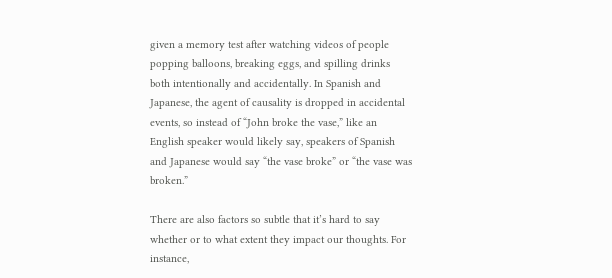given a memory test after watching videos of people popping balloons, breaking eggs, and spilling drinks both intentionally and accidentally. In Spanish and Japanese, the agent of causality is dropped in accidental events, so instead of “John broke the vase,” like an English speaker would likely say, speakers of Spanish and Japanese would say “the vase broke” or “the vase was broken.”

There are also factors so subtle that it’s hard to say whether or to what extent they impact our thoughts. For instance,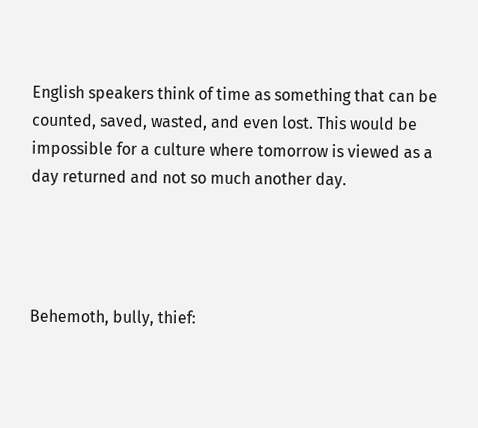English speakers think of time as something that can be counted, saved, wasted, and even lost. This would be impossible for a culture where tomorrow is viewed as a day returned and not so much another day.




Behemoth, bully, thief: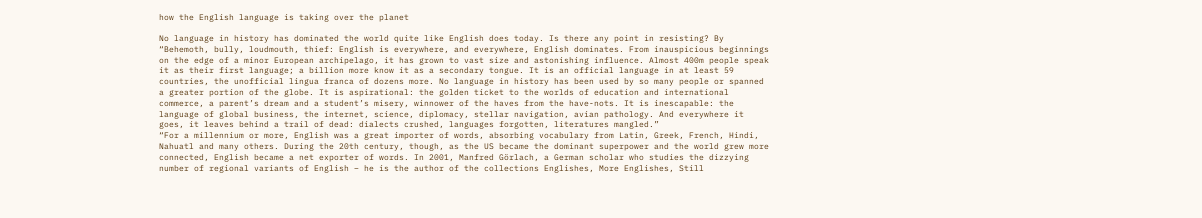how the English language is taking over the planet

No language in history has dominated the world quite like English does today. Is there any point in resisting? By
“Behemoth, bully, loudmouth, thief: English is everywhere, and everywhere, English dominates. From inauspicious beginnings on the edge of a minor European archipelago, it has grown to vast size and astonishing influence. Almost 400m people speak it as their first language; a billion more know it as a secondary tongue. It is an official language in at least 59 countries, the unofficial lingua franca of dozens more. No language in history has been used by so many people or spanned a greater portion of the globe. It is aspirational: the golden ticket to the worlds of education and international commerce, a parent’s dream and a student’s misery, winnower of the haves from the have-nots. It is inescapable: the language of global business, the internet, science, diplomacy, stellar navigation, avian pathology. And everywhere it goes, it leaves behind a trail of dead: dialects crushed, languages forgotten, literatures mangled.”
“For a millennium or more, English was a great importer of words, absorbing vocabulary from Latin, Greek, French, Hindi, Nahuatl and many others. During the 20th century, though, as the US became the dominant superpower and the world grew more connected, English became a net exporter of words. In 2001, Manfred Görlach, a German scholar who studies the dizzying number of regional variants of English – he is the author of the collections Englishes, More Englishes, Still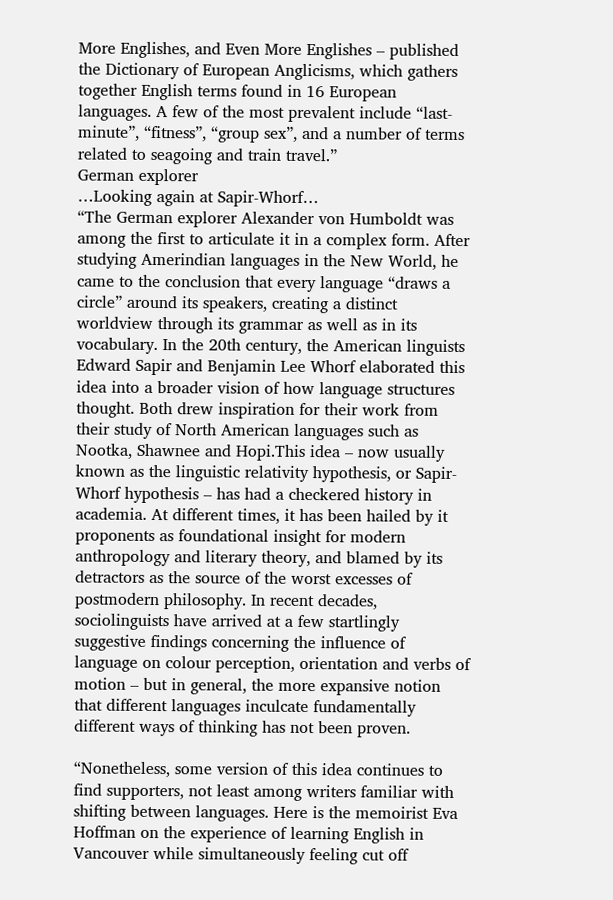More Englishes, and Even More Englishes – published the Dictionary of European Anglicisms, which gathers together English terms found in 16 European languages. A few of the most prevalent include “last-minute”, “fitness”, “group sex”, and a number of terms related to seagoing and train travel.”
German explorer
…Looking again at Sapir-Whorf…
“The German explorer Alexander von Humboldt was among the first to articulate it in a complex form. After studying Amerindian languages in the New World, he came to the conclusion that every language “draws a circle” around its speakers, creating a distinct worldview through its grammar as well as in its vocabulary. In the 20th century, the American linguists Edward Sapir and Benjamin Lee Whorf elaborated this idea into a broader vision of how language structures thought. Both drew inspiration for their work from their study of North American languages such as Nootka, Shawnee and Hopi.This idea – now usually known as the linguistic relativity hypothesis, or Sapir-Whorf hypothesis – has had a checkered history in academia. At different times, it has been hailed by it proponents as foundational insight for modern anthropology and literary theory, and blamed by its detractors as the source of the worst excesses of postmodern philosophy. In recent decades, sociolinguists have arrived at a few startlingly suggestive findings concerning the influence of language on colour perception, orientation and verbs of motion – but in general, the more expansive notion that different languages inculcate fundamentally different ways of thinking has not been proven.

“Nonetheless, some version of this idea continues to find supporters, not least among writers familiar with shifting between languages. Here is the memoirist Eva Hoffman on the experience of learning English in Vancouver while simultaneously feeling cut off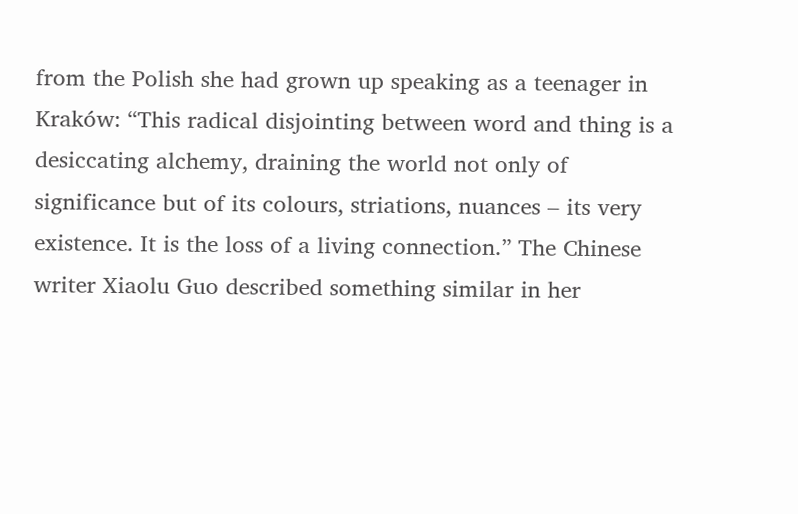from the Polish she had grown up speaking as a teenager in Kraków: “This radical disjointing between word and thing is a desiccating alchemy, draining the world not only of significance but of its colours, striations, nuances – its very existence. It is the loss of a living connection.” The Chinese writer Xiaolu Guo described something similar in her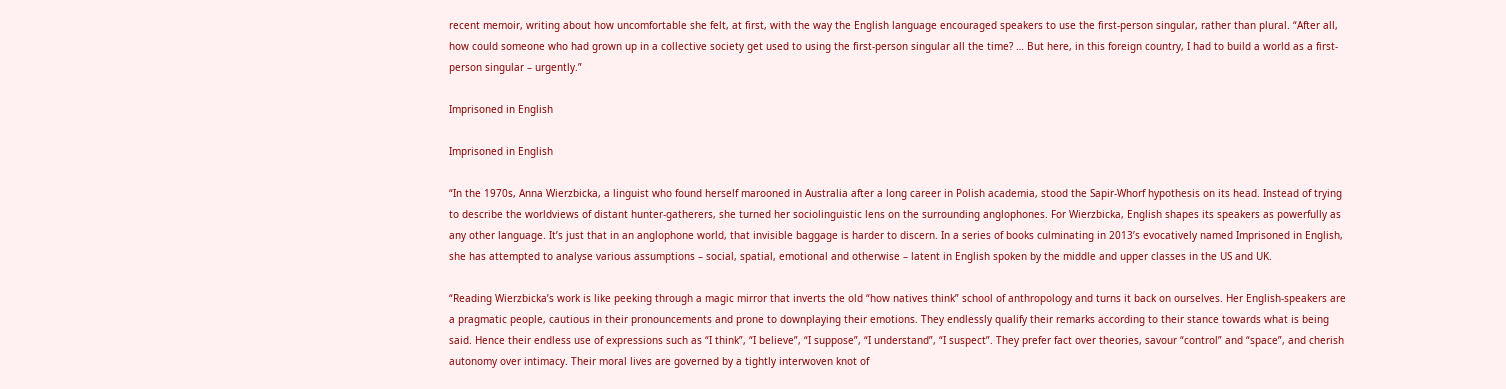recent memoir, writing about how uncomfortable she felt, at first, with the way the English language encouraged speakers to use the first-person singular, rather than plural. “After all, how could someone who had grown up in a collective society get used to using the first-person singular all the time? … But here, in this foreign country, I had to build a world as a first-person singular – urgently.”

Imprisoned in English

Imprisoned in English

“In the 1970s, Anna Wierzbicka, a linguist who found herself marooned in Australia after a long career in Polish academia, stood the Sapir-Whorf hypothesis on its head. Instead of trying to describe the worldviews of distant hunter-gatherers, she turned her sociolinguistic lens on the surrounding anglophones. For Wierzbicka, English shapes its speakers as powerfully as any other language. It’s just that in an anglophone world, that invisible baggage is harder to discern. In a series of books culminating in 2013’s evocatively named Imprisoned in English, she has attempted to analyse various assumptions – social, spatial, emotional and otherwise – latent in English spoken by the middle and upper classes in the US and UK.

“Reading Wierzbicka’s work is like peeking through a magic mirror that inverts the old “how natives think” school of anthropology and turns it back on ourselves. Her English-speakers are a pragmatic people, cautious in their pronouncements and prone to downplaying their emotions. They endlessly qualify their remarks according to their stance towards what is being said. Hence their endless use of expressions such as “I think”, “I believe”, “I suppose”, “I understand”, “I suspect”. They prefer fact over theories, savour “control” and “space”, and cherish autonomy over intimacy. Their moral lives are governed by a tightly interwoven knot of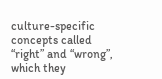culture-specific concepts called “right” and “wrong”, which they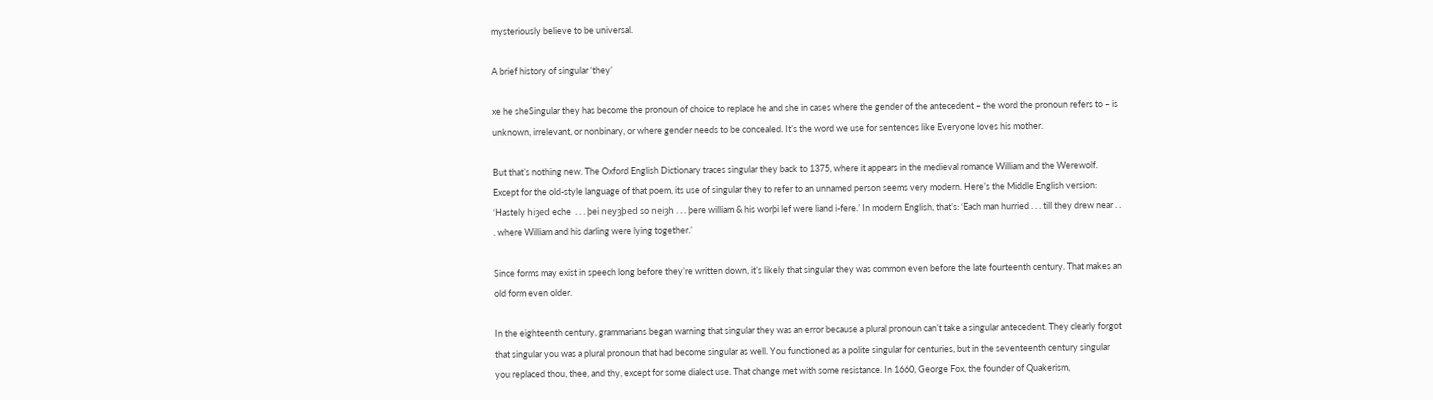mysteriously believe to be universal.

A brief history of singular ‘they’

xe he sheSingular they has become the pronoun of choice to replace he and she in cases where the gender of the antecedent – the word the pronoun refers to – is unknown, irrelevant, or nonbinary, or where gender needs to be concealed. It’s the word we use for sentences like Everyone loves his mother.

But that’s nothing new. The Oxford English Dictionary traces singular they back to 1375, where it appears in the medieval romance William and the Werewolf. Except for the old-style language of that poem, its use of singular they to refer to an unnamed person seems very modern. Here’s the Middle English version: ‘Hastely hiȝed eche  . . . þei neyȝþed so neiȝh . . . þere william & his worþi lef were liand i-fere.’ In modern English, that’s: ‘Each man hurried . . . till they drew near . . . where William and his darling were lying together.’

Since forms may exist in speech long before they’re written down, it’s likely that singular they was common even before the late fourteenth century. That makes an old form even older.

In the eighteenth century, grammarians began warning that singular they was an error because a plural pronoun can’t take a singular antecedent. They clearly forgot that singular you was a plural pronoun that had become singular as well. You functioned as a polite singular for centuries, but in the seventeenth century singular you replaced thou, thee, and thy, except for some dialect use. That change met with some resistance. In 1660, George Fox, the founder of Quakerism,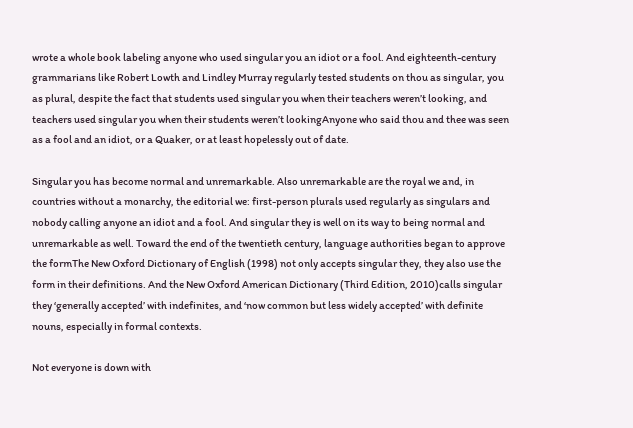wrote a whole book labeling anyone who used singular you an idiot or a fool. And eighteenth-century grammarians like Robert Lowth and Lindley Murray regularly tested students on thou as singular, you as plural, despite the fact that students used singular you when their teachers weren’t looking, and teachers used singular you when their students weren’t lookingAnyone who said thou and thee was seen as a fool and an idiot, or a Quaker, or at least hopelessly out of date.

Singular you has become normal and unremarkable. Also unremarkable are the royal we and, in countries without a monarchy, the editorial we: first-person plurals used regularly as singulars and nobody calling anyone an idiot and a fool. And singular they is well on its way to being normal and unremarkable as well. Toward the end of the twentieth century, language authorities began to approve the formThe New Oxford Dictionary of English (1998) not only accepts singular they, they also use the form in their definitions. And the New Oxford American Dictionary (Third Edition, 2010)calls singular they ‘generally accepted’ with indefinites, and ‘now common but less widely accepted’ with definite nouns, especially in formal contexts.

Not everyone is down with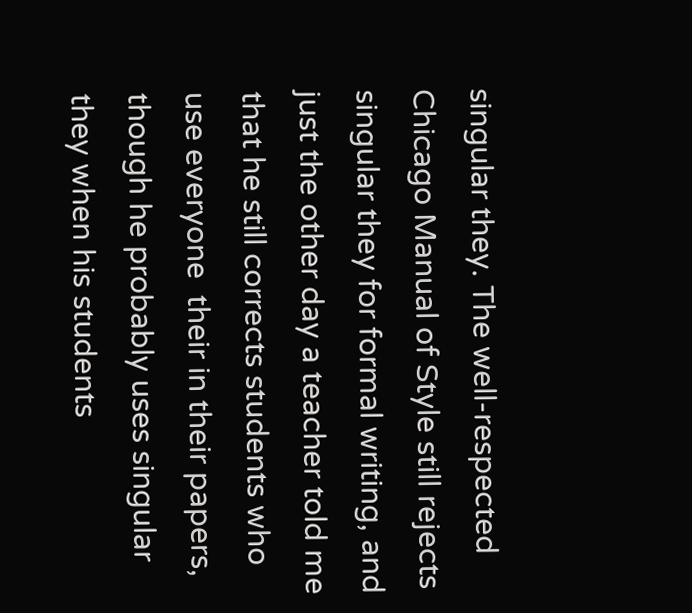singular they. The well-respected Chicago Manual of Style still rejects singular they for formal writing, and just the other day a teacher told me that he still corrects students who use everyone  their in their papers, though he probably uses singular they when his students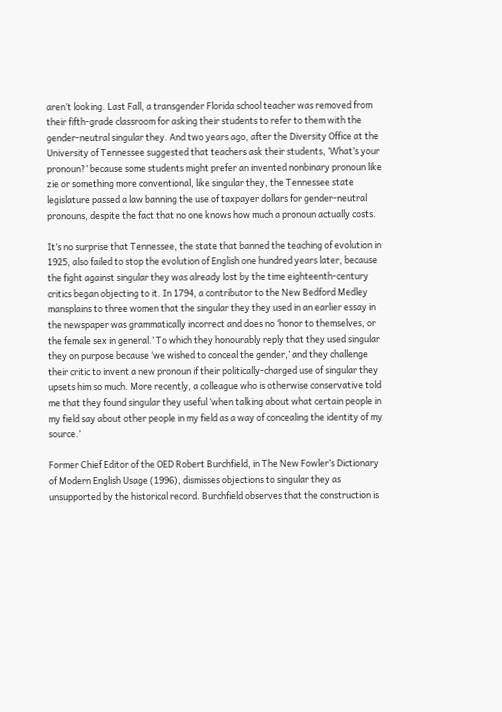aren’t looking. Last Fall, a transgender Florida school teacher was removed from their fifth-grade classroom for asking their students to refer to them with the gender-neutral singular they. And two years ago, after the Diversity Office at the University of Tennessee suggested that teachers ask their students, ‘What’s your pronoun?’ because some students might prefer an invented nonbinary pronoun like zie or something more conventional, like singular they, the Tennessee state legislature passed a law banning the use of taxpayer dollars for gender-neutral pronouns, despite the fact that no one knows how much a pronoun actually costs.

It’s no surprise that Tennessee, the state that banned the teaching of evolution in 1925, also failed to stop the evolution of English one hundred years later, because the fight against singular they was already lost by the time eighteenth-century critics began objecting to it. In 1794, a contributor to the New Bedford Medley mansplains to three women that the singular they they used in an earlier essay in the newspaper was grammatically incorrect and does no ‘honor to themselves, or the female sex in general.’ To which they honourably reply that they used singular they on purpose because ‘we wished to conceal the gender,’ and they challenge their critic to invent a new pronoun if their politically-charged use of singular they upsets him so much. More recently, a colleague who is otherwise conservative told me that they found singular they useful ‘when talking about what certain people in my field say about other people in my field as a way of concealing the identity of my source.’

Former Chief Editor of the OED Robert Burchfield, in The New Fowler’s Dictionary of Modern English Usage (1996), dismisses objections to singular they as unsupported by the historical record. Burchfield observes that the construction is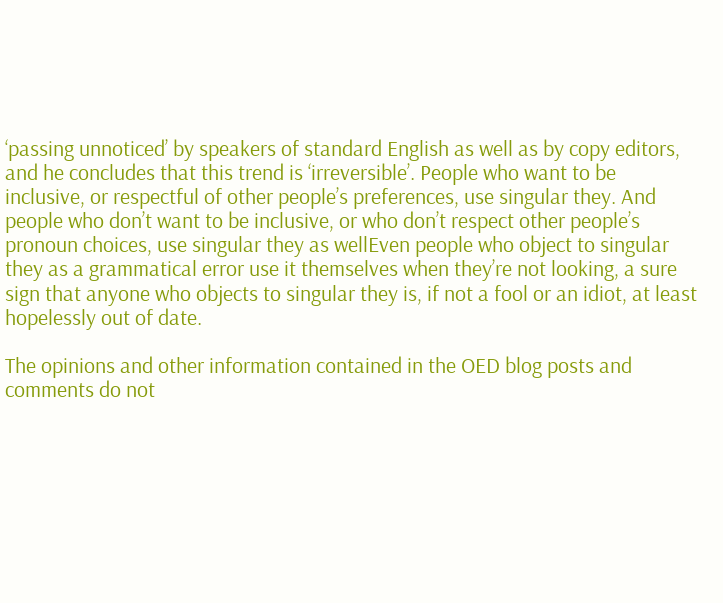‘passing unnoticed’ by speakers of standard English as well as by copy editors, and he concludes that this trend is ‘irreversible’. People who want to be inclusive, or respectful of other people’s preferences, use singular they. And people who don’t want to be inclusive, or who don’t respect other people’s pronoun choices, use singular they as wellEven people who object to singular they as a grammatical error use it themselves when they’re not looking, a sure sign that anyone who objects to singular they is, if not a fool or an idiot, at least hopelessly out of date.

The opinions and other information contained in the OED blog posts and comments do not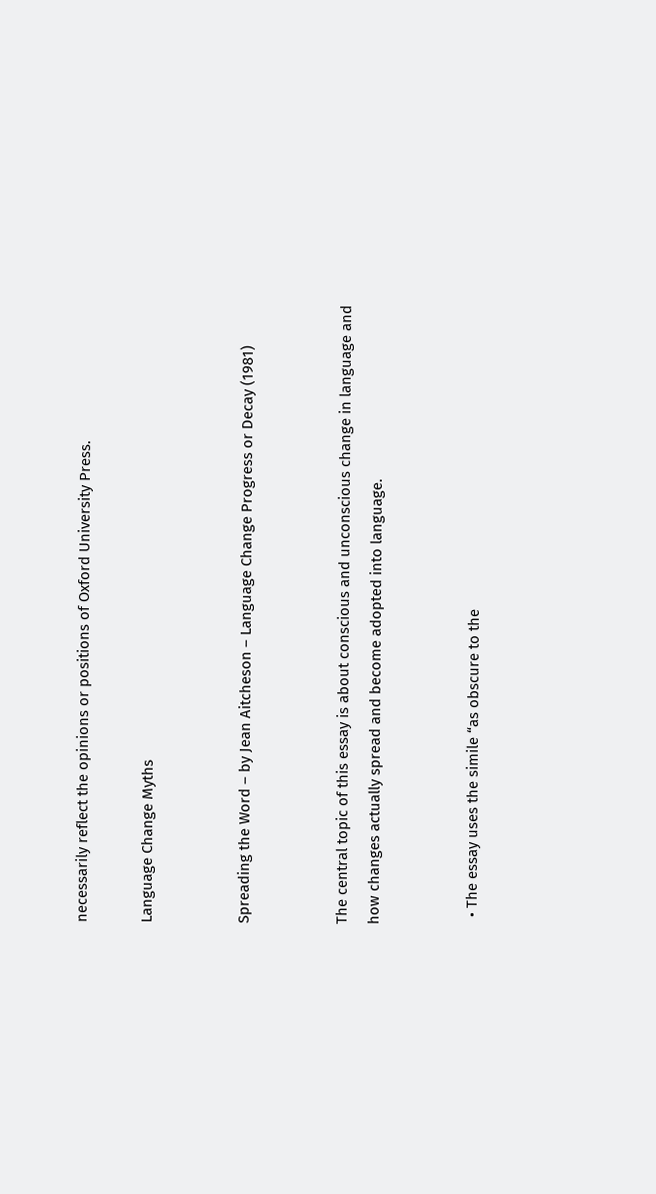necessarily reflect the opinions or positions of Oxford University Press.

Language Change Myths


Spreading the Word – by Jean Aitcheson – Language Change Progress or Decay (1981)


The central topic of this essay is about conscious and unconscious change in language and how changes actually spread and become adopted into language.


  • The essay uses the simile “as obscure to the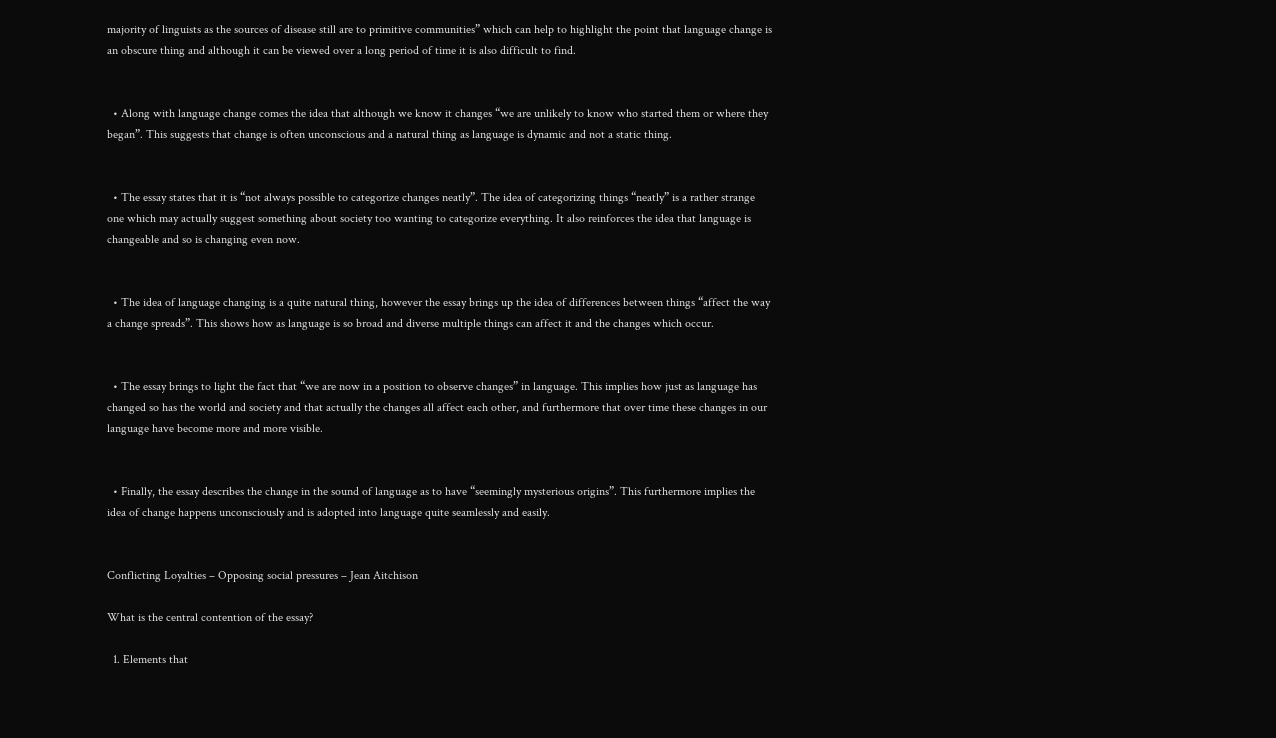majority of linguists as the sources of disease still are to primitive communities” which can help to highlight the point that language change is an obscure thing and although it can be viewed over a long period of time it is also difficult to find.


  • Along with language change comes the idea that although we know it changes “we are unlikely to know who started them or where they began”. This suggests that change is often unconscious and a natural thing as language is dynamic and not a static thing.


  • The essay states that it is “not always possible to categorize changes neatly”. The idea of categorizing things “neatly” is a rather strange one which may actually suggest something about society too wanting to categorize everything. It also reinforces the idea that language is changeable and so is changing even now.


  • The idea of language changing is a quite natural thing, however the essay brings up the idea of differences between things “affect the way a change spreads”. This shows how as language is so broad and diverse multiple things can affect it and the changes which occur.


  • The essay brings to light the fact that “we are now in a position to observe changes” in language. This implies how just as language has changed so has the world and society and that actually the changes all affect each other, and furthermore that over time these changes in our language have become more and more visible.


  • Finally, the essay describes the change in the sound of language as to have “seemingly mysterious origins”. This furthermore implies the idea of change happens unconsciously and is adopted into language quite seamlessly and easily.


Conflicting Loyalties – Opposing social pressures – Jean Aitchison

What is the central contention of the essay?

  1. Elements that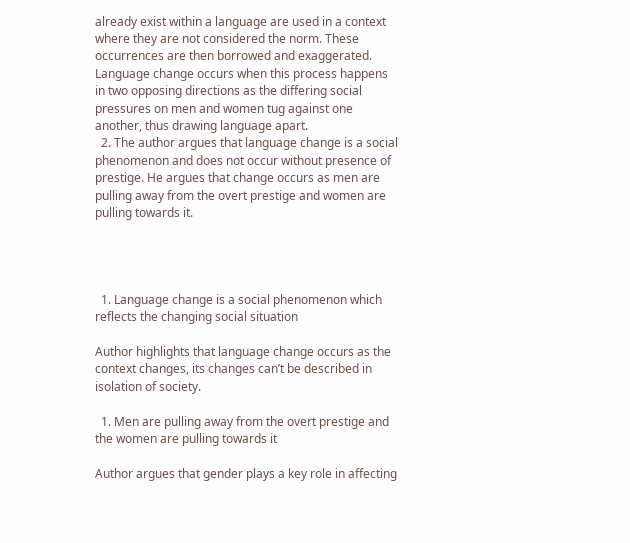already exist within a language are used in a context where they are not considered the norm. These occurrences are then borrowed and exaggerated. Language change occurs when this process happens in two opposing directions as the differing social pressures on men and women tug against one another, thus drawing language apart.
  2. The author argues that language change is a social phenomenon and does not occur without presence of prestige. He argues that change occurs as men are pulling away from the overt prestige and women are pulling towards it.




  1. Language change is a social phenomenon which reflects the changing social situation

Author highlights that language change occurs as the context changes, its changes can’t be described in isolation of society.

  1. Men are pulling away from the overt prestige and the women are pulling towards it

Author argues that gender plays a key role in affecting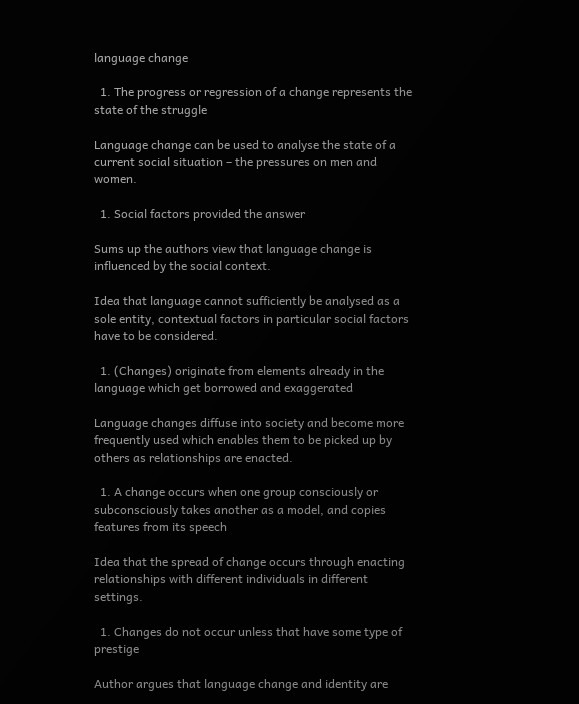language change

  1. The progress or regression of a change represents the state of the struggle

Language change can be used to analyse the state of a current social situation – the pressures on men and women.

  1. Social factors provided the answer

Sums up the authors view that language change is influenced by the social context.

Idea that language cannot sufficiently be analysed as a sole entity, contextual factors in particular social factors have to be considered.

  1. (Changes) originate from elements already in the language which get borrowed and exaggerated

Language changes diffuse into society and become more frequently used which enables them to be picked up by others as relationships are enacted.

  1. A change occurs when one group consciously or subconsciously takes another as a model, and copies features from its speech

Idea that the spread of change occurs through enacting relationships with different individuals in different settings.

  1. Changes do not occur unless that have some type of prestige

Author argues that language change and identity are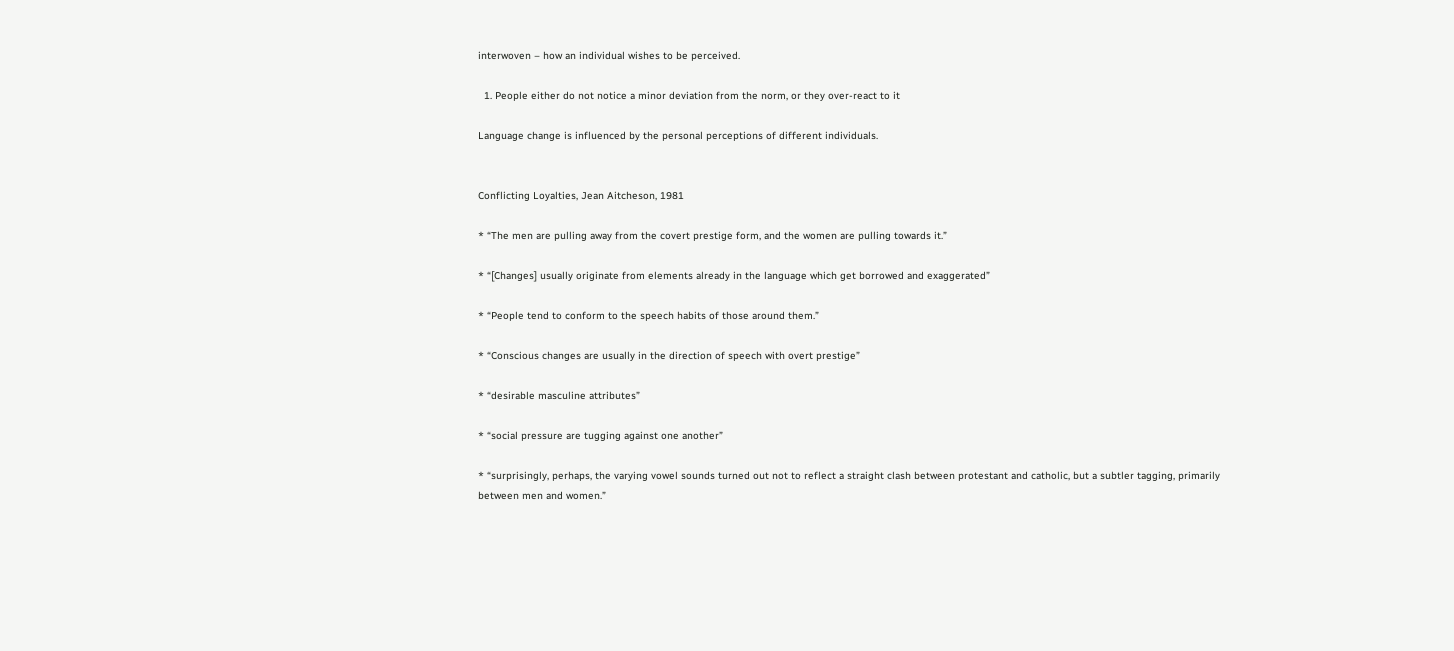interwoven – how an individual wishes to be perceived.

  1. People either do not notice a minor deviation from the norm, or they over-react to it

Language change is influenced by the personal perceptions of different individuals.


Conflicting Loyalties, Jean Aitcheson, 1981

* “The men are pulling away from the covert prestige form, and the women are pulling towards it.”

* “[Changes] usually originate from elements already in the language which get borrowed and exaggerated”

* “People tend to conform to the speech habits of those around them.”

* “Conscious changes are usually in the direction of speech with overt prestige”

* “desirable masculine attributes”

* “social pressure are tugging against one another”

* “surprisingly, perhaps, the varying vowel sounds turned out not to reflect a straight clash between protestant and catholic, but a subtler tagging, primarily between men and women.”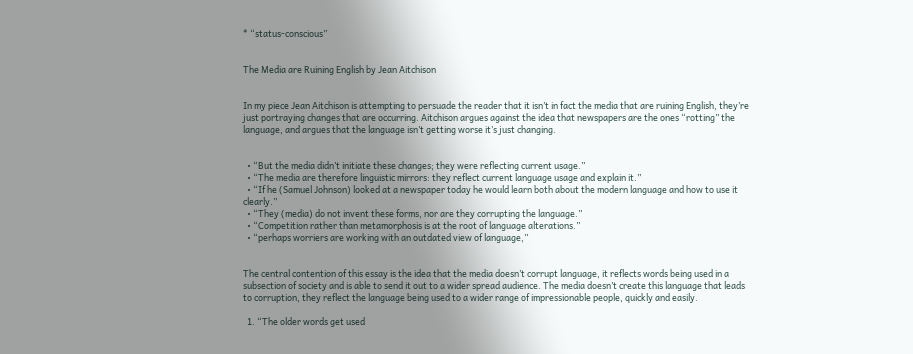* “status-conscious”


The Media are Ruining English by Jean Aitchison


In my piece Jean Aitchison is attempting to persuade the reader that it isn’t in fact the media that are ruining English, they’re just portraying changes that are occurring. Aitchison argues against the idea that newspapers are the ones “rotting” the language, and argues that the language isn’t getting worse it’s just changing.


  • “But the media didn’t initiate these changes; they were reflecting current usage.”
  • “The media are therefore linguistic mirrors: they reflect current language usage and explain it.”
  • “If he (Samuel Johnson) looked at a newspaper today he would learn both about the modern language and how to use it clearly.”
  • “They (media) do not invent these forms, nor are they corrupting the language.”
  • “Competition rather than metamorphosis is at the root of language alterations.”
  • “perhaps worriers are working with an outdated view of language,”


The central contention of this essay is the idea that the media doesn’t corrupt language, it reflects words being used in a subsection of society and is able to send it out to a wider spread audience. The media doesn’t create this language that leads to corruption, they reflect the language being used to a wider range of impressionable people, quickly and easily.

  1. “The older words get used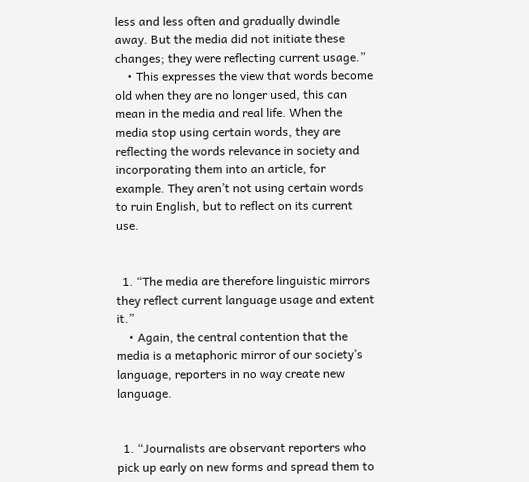less and less often and gradually dwindle away. But the media did not initiate these changes; they were reflecting current usage.”
    • This expresses the view that words become old when they are no longer used, this can mean in the media and real life. When the media stop using certain words, they are reflecting the words relevance in society and incorporating them into an article, for example. They aren’t not using certain words to ruin English, but to reflect on its current use.


  1. “The media are therefore linguistic mirrors they reflect current language usage and extent it.”
    • Again, the central contention that the media is a metaphoric mirror of our society’s language, reporters in no way create new language.


  1. “Journalists are observant reporters who pick up early on new forms and spread them to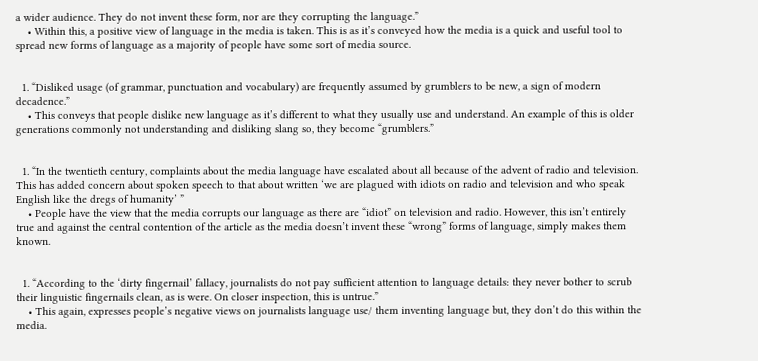a wider audience. They do not invent these form, nor are they corrupting the language.”
    • Within this, a positive view of language in the media is taken. This is as it’s conveyed how the media is a quick and useful tool to spread new forms of language as a majority of people have some sort of media source.


  1. “Disliked usage (of grammar, punctuation and vocabulary) are frequently assumed by grumblers to be new, a sign of modern decadence.”
    • This conveys that people dislike new language as it’s different to what they usually use and understand. An example of this is older generations commonly not understanding and disliking slang so, they become “grumblers.”


  1. “In the twentieth century, complaints about the media language have escalated about all because of the advent of radio and television. This has added concern about spoken speech to that about written ‘we are plagued with idiots on radio and television and who speak English like the dregs of humanity’ ”
    • People have the view that the media corrupts our language as there are “idiot” on television and radio. However, this isn’t entirely true and against the central contention of the article as the media doesn’t invent these “wrong” forms of language, simply makes them known.


  1. “According to the ‘dirty fingernail’ fallacy, journalists do not pay sufficient attention to language details: they never bother to scrub their linguistic fingernails clean, as is were. On closer inspection, this is untrue.”
    • This again, expresses people’s negative views on journalists language use/ them inventing language but, they don’t do this within the media.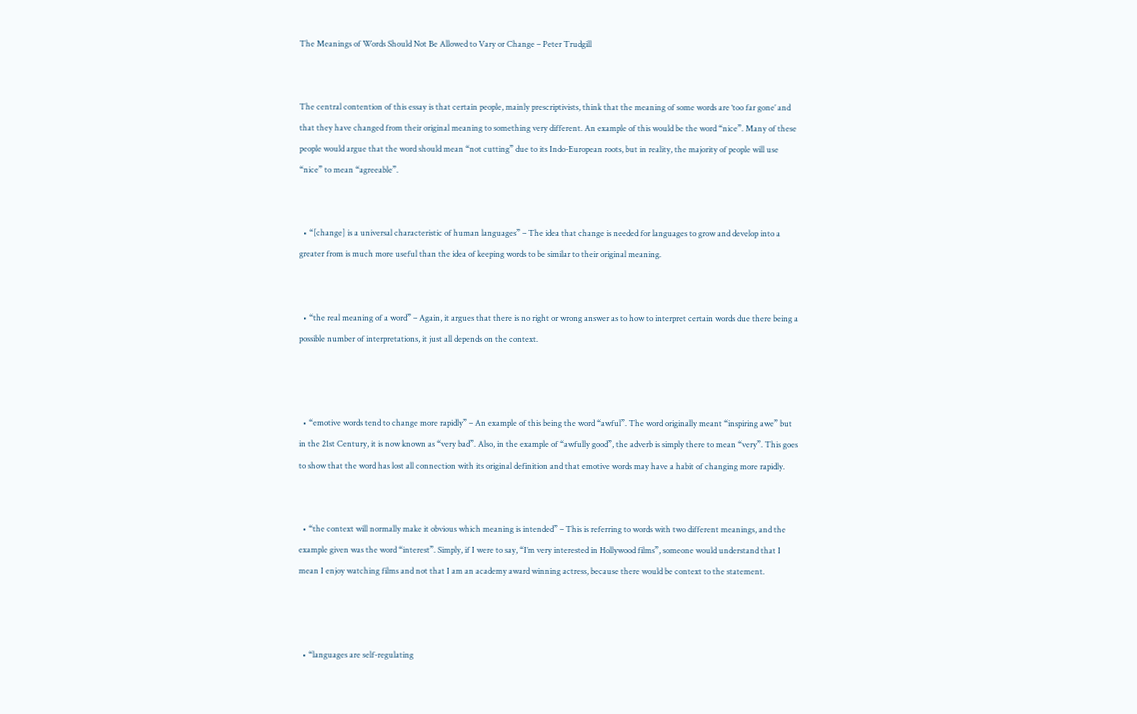The Meanings of Words Should Not Be Allowed to Vary or Change – Peter Trudgill


The central contention of this essay is that certain people, mainly prescriptivists, think that the meaning of some words are ‘too far gone’ and that they have changed from their original meaning to something very different. An example of this would be the word “nice”. Many of these people would argue that the word should mean “not cutting” due to its Indo-European roots, but in reality, the majority of people will use “nice” to mean “agreeable”.


  • “[change] is a universal characteristic of human languages” – The idea that change is needed for languages to grow and develop into a greater from is much more useful than the idea of keeping words to be similar to their original meaning.


  • “the real meaning of a word” – Again, it argues that there is no right or wrong answer as to how to interpret certain words due there being a possible number of interpretations, it just all depends on the context.



  • “emotive words tend to change more rapidly” – An example of this being the word “awful”. The word originally meant “inspiring awe” but in the 21st Century, it is now known as “very bad”. Also, in the example of “awfully good”, the adverb is simply there to mean “very”. This goes to show that the word has lost all connection with its original definition and that emotive words may have a habit of changing more rapidly.


  • “the context will normally make it obvious which meaning is intended” – This is referring to words with two different meanings, and the example given was the word “interest”. Simply, if I were to say, “I’m very interested in Hollywood films”, someone would understand that I mean I enjoy watching films and not that I am an academy award winning actress, because there would be context to the statement.



  • “languages are self-regulating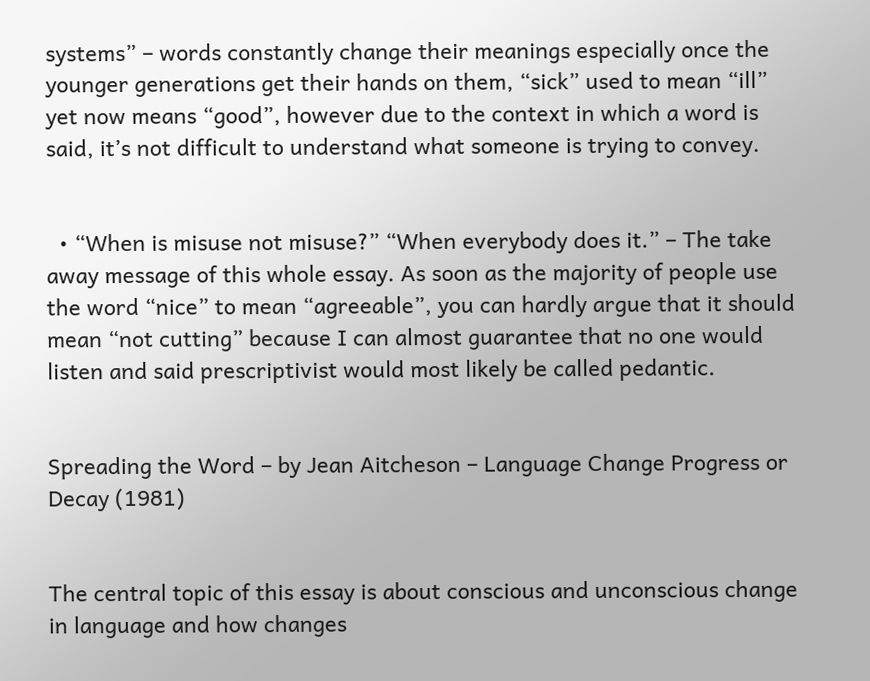systems” – words constantly change their meanings especially once the younger generations get their hands on them, “sick” used to mean “ill” yet now means “good”, however due to the context in which a word is said, it’s not difficult to understand what someone is trying to convey.


  • “When is misuse not misuse?” “When everybody does it.” – The take away message of this whole essay. As soon as the majority of people use the word “nice” to mean “agreeable”, you can hardly argue that it should mean “not cutting” because I can almost guarantee that no one would listen and said prescriptivist would most likely be called pedantic.


Spreading the Word – by Jean Aitcheson – Language Change Progress or Decay (1981)


The central topic of this essay is about conscious and unconscious change in language and how changes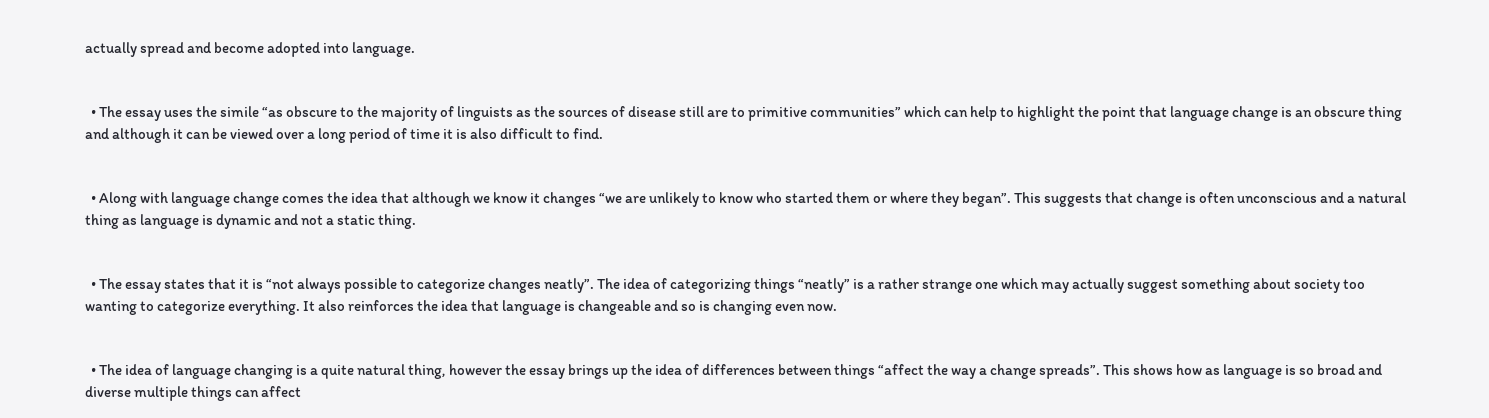actually spread and become adopted into language.


  • The essay uses the simile “as obscure to the majority of linguists as the sources of disease still are to primitive communities” which can help to highlight the point that language change is an obscure thing and although it can be viewed over a long period of time it is also difficult to find.


  • Along with language change comes the idea that although we know it changes “we are unlikely to know who started them or where they began”. This suggests that change is often unconscious and a natural thing as language is dynamic and not a static thing.


  • The essay states that it is “not always possible to categorize changes neatly”. The idea of categorizing things “neatly” is a rather strange one which may actually suggest something about society too wanting to categorize everything. It also reinforces the idea that language is changeable and so is changing even now.


  • The idea of language changing is a quite natural thing, however the essay brings up the idea of differences between things “affect the way a change spreads”. This shows how as language is so broad and diverse multiple things can affect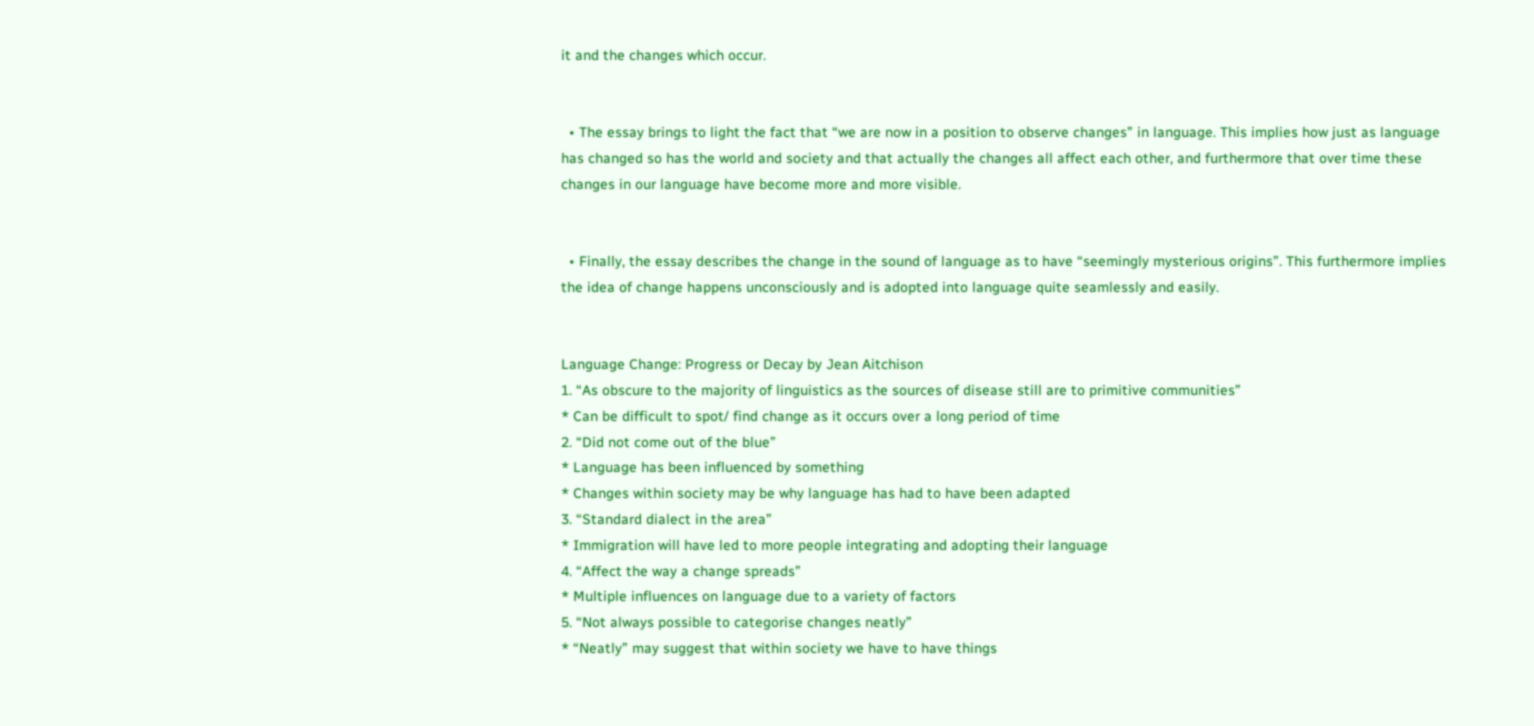it and the changes which occur.


  • The essay brings to light the fact that “we are now in a position to observe changes” in language. This implies how just as language has changed so has the world and society and that actually the changes all affect each other, and furthermore that over time these changes in our language have become more and more visible.


  • Finally, the essay describes the change in the sound of language as to have “seemingly mysterious origins”. This furthermore implies the idea of change happens unconsciously and is adopted into language quite seamlessly and easily.


Language Change: Progress or Decay by Jean Aitchison
1. “As obscure to the majority of linguistics as the sources of disease still are to primitive communities”
* Can be difficult to spot/ find change as it occurs over a long period of time
2. “Did not come out of the blue”
* Language has been influenced by something
* Changes within society may be why language has had to have been adapted
3. “Standard dialect in the area”
* Immigration will have led to more people integrating and adopting their language
4. “Affect the way a change spreads”
* Multiple influences on language due to a variety of factors
5. “Not always possible to categorise changes neatly”
* “Neatly” may suggest that within society we have to have things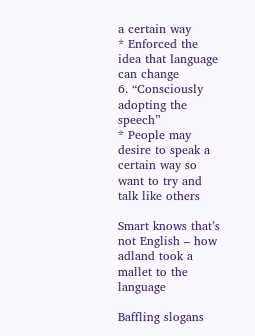a certain way
* Enforced the idea that language can change
6. “Consciously adopting the speech”
* People may desire to speak a certain way so want to try and talk like others

Smart knows that’s not English – how adland took a mallet to the language

Baffling slogans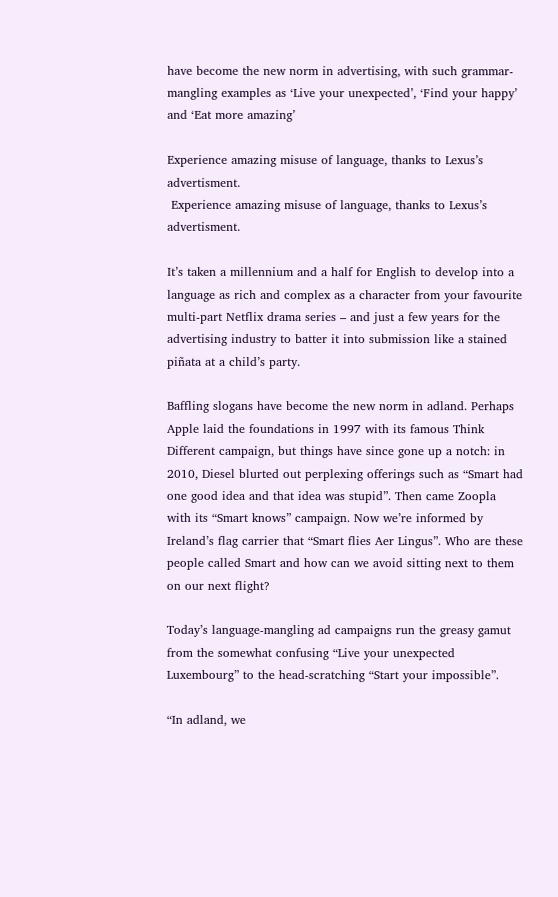have become the new norm in advertising, with such grammar-mangling examples as ‘Live your unexpected’, ‘Find your happy’ and ‘Eat more amazing’

Experience amazing misuse of language, thanks to Lexus’s advertisment.
 Experience amazing misuse of language, thanks to Lexus’s advertisment.

It’s taken a millennium and a half for English to develop into a language as rich and complex as a character from your favourite multi-part Netflix drama series – and just a few years for the advertising industry to batter it into submission like a stained piñata at a child’s party.

Baffling slogans have become the new norm in adland. Perhaps Apple laid the foundations in 1997 with its famous Think Different campaign, but things have since gone up a notch: in 2010, Diesel blurted out perplexing offerings such as “Smart had one good idea and that idea was stupid”. Then came Zoopla with its “Smart knows” campaign. Now we’re informed by Ireland’s flag carrier that “Smart flies Aer Lingus”. Who are these people called Smart and how can we avoid sitting next to them on our next flight?

Today’s language-mangling ad campaigns run the greasy gamut from the somewhat confusing “Live your unexpected Luxembourg” to the head-scratching “Start your impossible”.

“In adland, we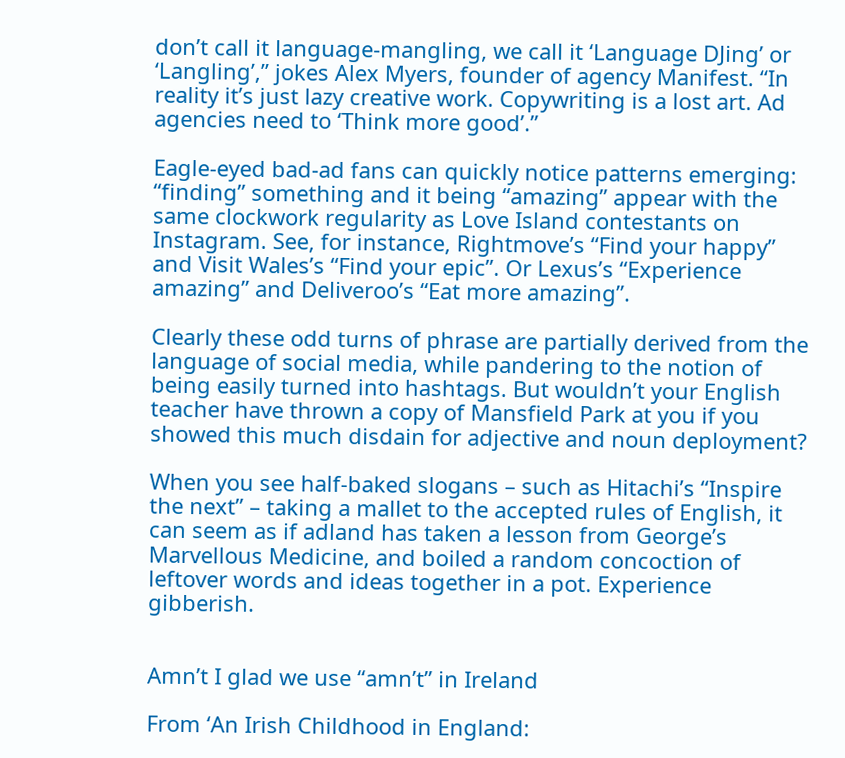don’t call it language-mangling, we call it ‘Language DJing’ or ‘Langling’,” jokes Alex Myers, founder of agency Manifest. “In reality it’s just lazy creative work. Copywriting is a lost art. Ad agencies need to ‘Think more good’.”

Eagle-eyed bad-ad fans can quickly notice patterns emerging: “finding” something and it being “amazing” appear with the same clockwork regularity as Love Island contestants on Instagram. See, for instance, Rightmove’s “Find your happy” and Visit Wales’s “Find your epic”. Or Lexus’s “Experience amazing” and Deliveroo’s “Eat more amazing”.

Clearly these odd turns of phrase are partially derived from the language of social media, while pandering to the notion of being easily turned into hashtags. But wouldn’t your English teacher have thrown a copy of Mansfield Park at you if you showed this much disdain for adjective and noun deployment?

When you see half-baked slogans – such as Hitachi’s “Inspire the next” – taking a mallet to the accepted rules of English, it can seem as if adland has taken a lesson from George’s Marvellous Medicine, and boiled a random concoction of leftover words and ideas together in a pot. Experience gibberish.


Amn’t I glad we use “amn’t” in Ireland

From ‘An Irish Childhood in England: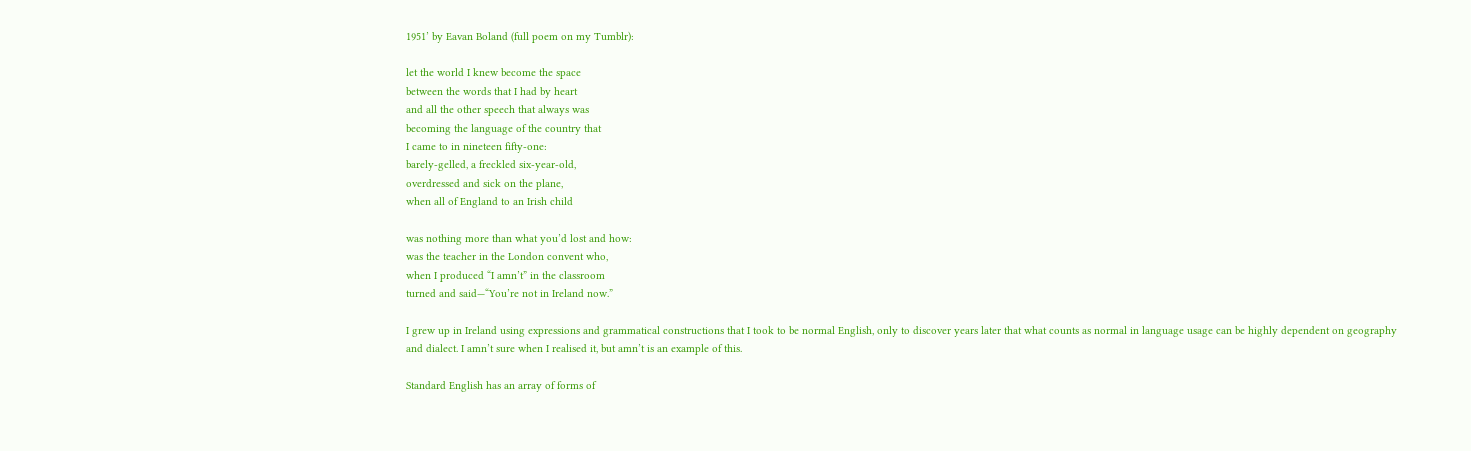1951’ by Eavan Boland (full poem on my Tumblr):

let the world I knew become the space
between the words that I had by heart
and all the other speech that always was
becoming the language of the country that
I came to in nineteen fifty-one:
barely-gelled, a freckled six-year-old,
overdressed and sick on the plane,
when all of England to an Irish child

was nothing more than what you’d lost and how:
was the teacher in the London convent who,
when I produced “I amn’t” in the classroom
turned and said—“You’re not in Ireland now.”

I grew up in Ireland using expressions and grammatical constructions that I took to be normal English, only to discover years later that what counts as normal in language usage can be highly dependent on geography and dialect. I amn’t sure when I realised it, but amn’t is an example of this.

Standard English has an array of forms of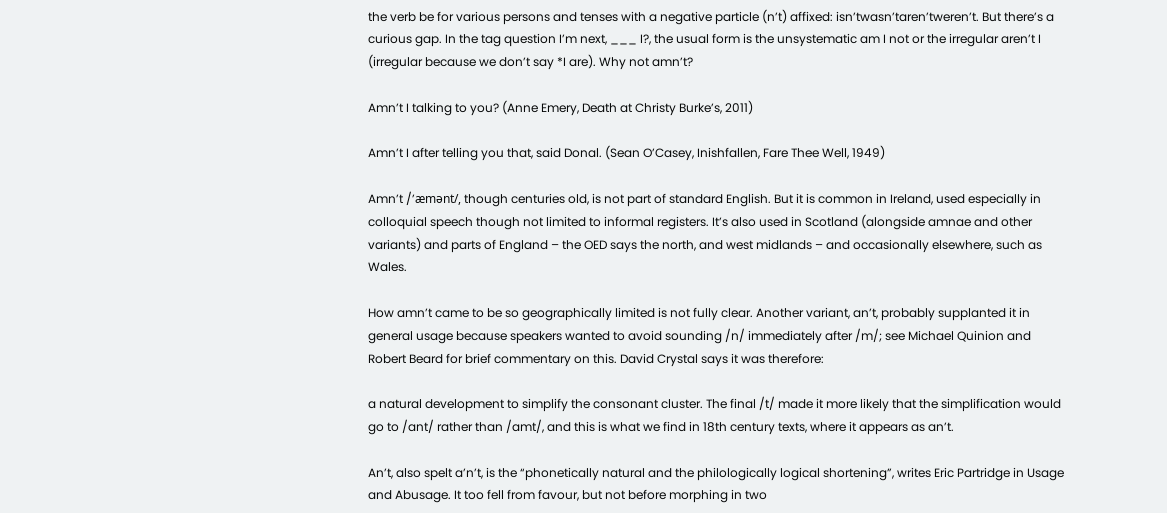the verb be for various persons and tenses with a negative particle (n’t) affixed: isn’twasn’taren’tweren’t. But there’s a curious gap. In the tag question I’m next, ___ I?, the usual form is the unsystematic am I not or the irregular aren’t I (irregular because we don’t say *I are). Why not amn’t?

Amn’t I talking to you? (Anne Emery, Death at Christy Burke’s, 2011)

Amn’t I after telling you that, said Donal. (Sean O’Casey, Inishfallen, Fare Thee Well, 1949)

Amn’t /’æmənt/, though centuries old, is not part of standard English. But it is common in Ireland, used especially in colloquial speech though not limited to informal registers. It’s also used in Scotland (alongside amnae and other variants) and parts of England – the OED says the north, and west midlands – and occasionally elsewhere, such as Wales.

How amn’t came to be so geographically limited is not fully clear. Another variant, an’t, probably supplanted it in general usage because speakers wanted to avoid sounding /n/ immediately after /m/; see Michael Quinion and Robert Beard for brief commentary on this. David Crystal says it was therefore:

a natural development to simplify the consonant cluster. The final /t/ made it more likely that the simplification would go to /ant/ rather than /amt/, and this is what we find in 18th century texts, where it appears as an’t.

An’t, also spelt a’n’t, is the “phonetically natural and the philologically logical shortening”, writes Eric Partridge in Usage and Abusage. It too fell from favour, but not before morphing in two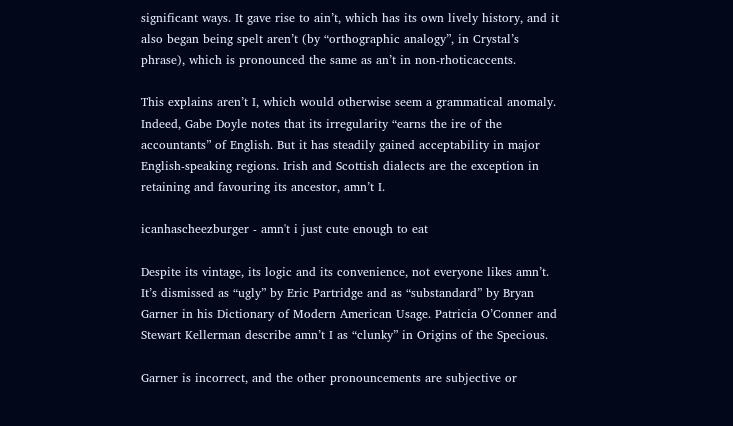significant ways. It gave rise to ain’t, which has its own lively history, and it also began being spelt aren’t (by “orthographic analogy”, in Crystal’s phrase), which is pronounced the same as an’t in non-rhoticaccents.

This explains aren’t I, which would otherwise seem a grammatical anomaly. Indeed, Gabe Doyle notes that its irregularity “earns the ire of the accountants” of English. But it has steadily gained acceptability in major English-speaking regions. Irish and Scottish dialects are the exception in retaining and favouring its ancestor, amn’t I.

icanhascheezburger - amn't i just cute enough to eat

Despite its vintage, its logic and its convenience, not everyone likes amn’t. It’s dismissed as “ugly” by Eric Partridge and as “substandard” by Bryan Garner in his Dictionary of Modern American Usage. Patricia O’Conner and Stewart Kellerman describe amn’t I as “clunky” in Origins of the Specious.

Garner is incorrect, and the other pronouncements are subjective or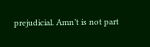prejudicial. Amn’t is not part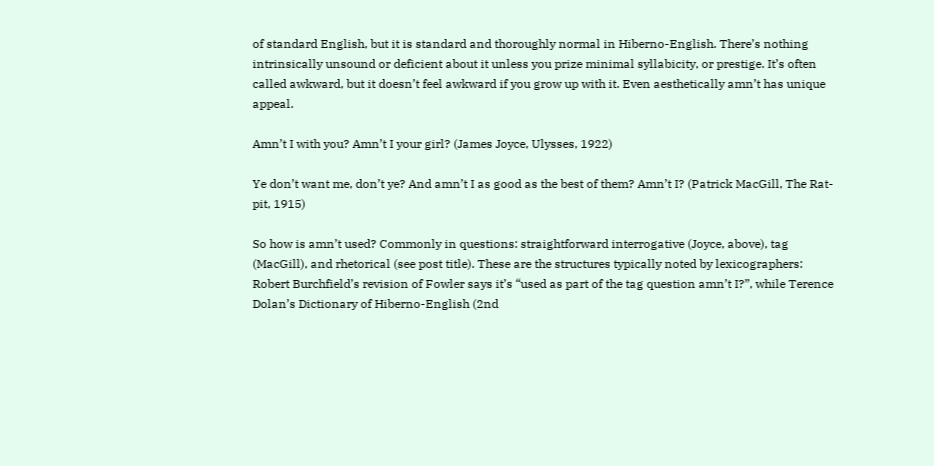of standard English, but it is standard and thoroughly normal in Hiberno-English. There’s nothing intrinsically unsound or deficient about it unless you prize minimal syllabicity, or prestige. It’s often called awkward, but it doesn’t feel awkward if you grow up with it. Even aesthetically amn’t has unique appeal.

Amn’t I with you? Amn’t I your girl? (James Joyce, Ulysses, 1922)

Ye don’t want me, don’t ye? And amn’t I as good as the best of them? Amn’t I? (Patrick MacGill, The Rat-pit, 1915)

So how is amn’t used? Commonly in questions: straightforward interrogative (Joyce, above), tag (MacGill), and rhetorical (see post title). These are the structures typically noted by lexicographers: Robert Burchfield’s revision of Fowler says it’s “used as part of the tag question amn’t I?”, while Terence Dolan’s Dictionary of Hiberno-English (2nd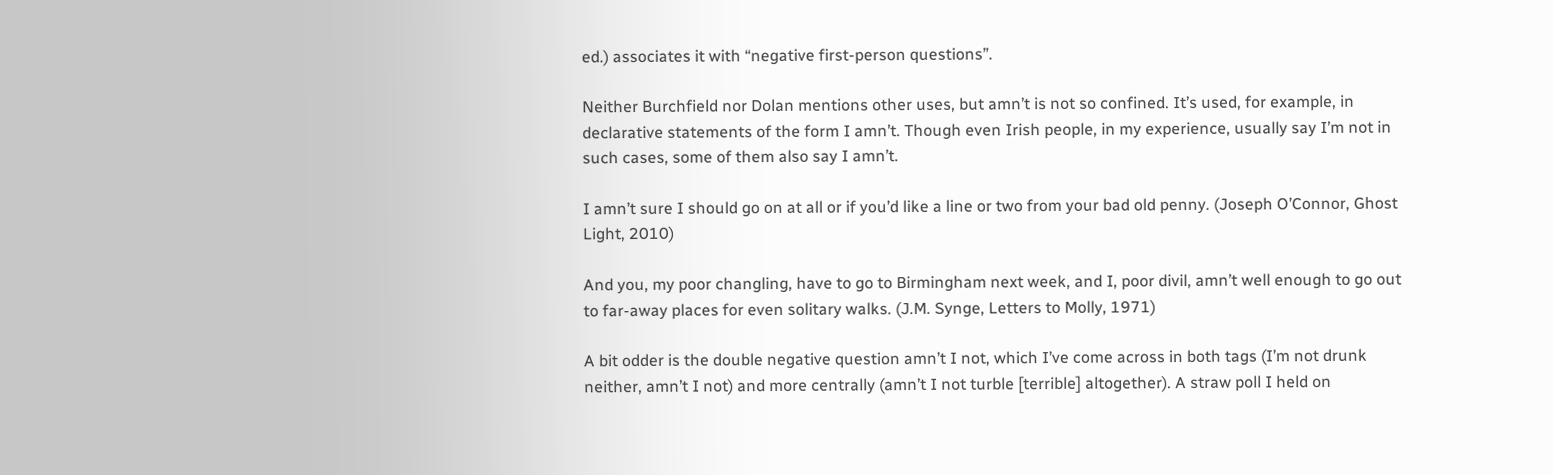ed.) associates it with “negative first-person questions”.

Neither Burchfield nor Dolan mentions other uses, but amn’t is not so confined. It’s used, for example, in declarative statements of the form I amn’t. Though even Irish people, in my experience, usually say I’m not in such cases, some of them also say I amn’t.

I amn’t sure I should go on at all or if you’d like a line or two from your bad old penny. (Joseph O’Connor, Ghost Light, 2010)

And you, my poor changling, have to go to Birmingham next week, and I, poor divil, amn’t well enough to go out to far-away places for even solitary walks. (J.M. Synge, Letters to Molly, 1971)

A bit odder is the double negative question amn’t I not, which I’ve come across in both tags (I’m not drunk neither, amn’t I not) and more centrally (amn’t I not turble [terrible] altogether). A straw poll I held on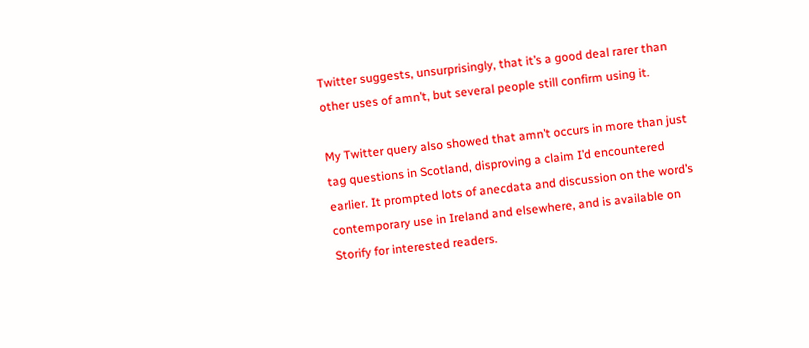Twitter suggests, unsurprisingly, that it’s a good deal rarer than other uses of amn’t, but several people still confirm using it.

My Twitter query also showed that amn’t occurs in more than just tag questions in Scotland, disproving a claim I’d encountered earlier. It prompted lots of anecdata and discussion on the word’s contemporary use in Ireland and elsewhere, and is available on Storify for interested readers.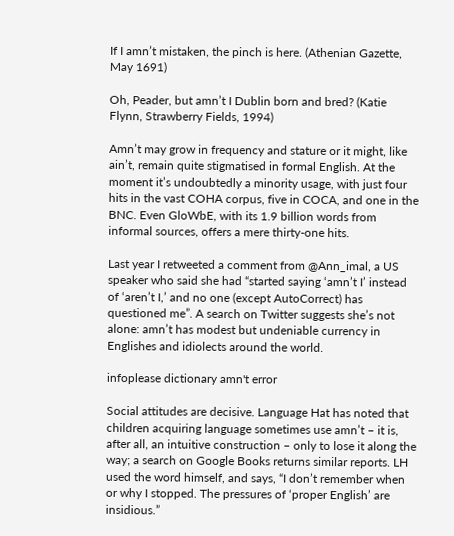If I amn’t mistaken, the pinch is here. (Athenian Gazette, May 1691)

Oh, Peader, but amn’t I Dublin born and bred? (Katie Flynn, Strawberry Fields, 1994)

Amn’t may grow in frequency and stature or it might, like ain’t, remain quite stigmatised in formal English. At the moment it’s undoubtedly a minority usage, with just four hits in the vast COHA corpus, five in COCA, and one in the BNC. Even GloWbE, with its 1.9 billion words from informal sources, offers a mere thirty-one hits.

Last year I retweeted a comment from @Ann_imal, a US speaker who said she had “started saying ‘amn’t I’ instead of ‘aren’t I,’ and no one (except AutoCorrect) has questioned me”. A search on Twitter suggests she’s not alone: amn’t has modest but undeniable currency in Englishes and idiolects around the world.

infoplease dictionary amn't error

Social attitudes are decisive. Language Hat has noted that children acquiring language sometimes use amn’t – it is, after all, an intuitive construction – only to lose it along the way; a search on Google Books returns similar reports. LH used the word himself, and says, “I don’t remember when or why I stopped. The pressures of ‘proper English’ are insidious.”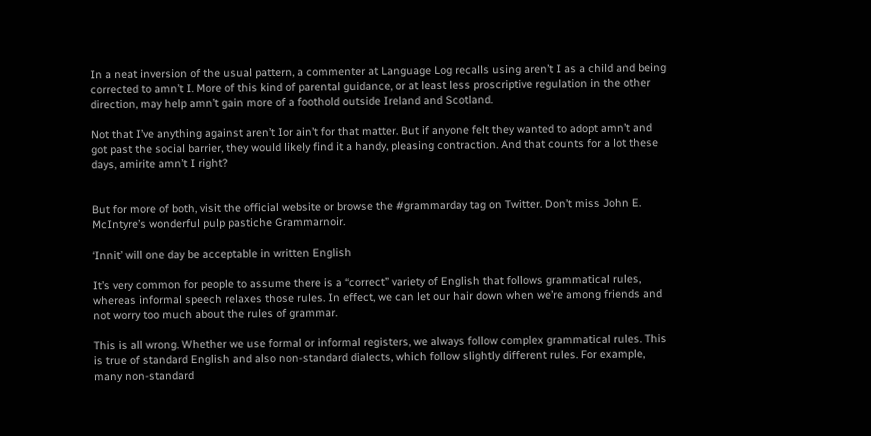In a neat inversion of the usual pattern, a commenter at Language Log recalls using aren’t I as a child and being corrected to amn’t I. More of this kind of parental guidance, or at least less proscriptive regulation in the other direction, may help amn’t gain more of a foothold outside Ireland and Scotland.

Not that I’ve anything against aren’t Ior ain’t for that matter. But if anyone felt they wanted to adopt amn’t and got past the social barrier, they would likely find it a handy, pleasing contraction. And that counts for a lot these days, amirite amn’t I right?


But for more of both, visit the official website or browse the #grammarday tag on Twitter. Don’t miss John E. McIntyre’s wonderful pulp pastiche Grammarnoir.

‘Innit’ will one day be acceptable in written English

It’s very common for people to assume there is a “correct” variety of English that follows grammatical rules, whereas informal speech relaxes those rules. In effect, we can let our hair down when we’re among friends and not worry too much about the rules of grammar.

This is all wrong. Whether we use formal or informal registers, we always follow complex grammatical rules. This is true of standard English and also non-standard dialects, which follow slightly different rules. For example, many non-standard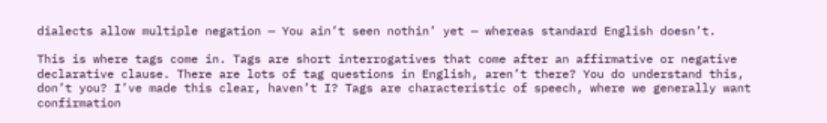dialects allow multiple negation — You ain’t seen nothin’ yet — whereas standard English doesn’t.

This is where tags come in. Tags are short interrogatives that come after an affirmative or negative declarative clause. There are lots of tag questions in English, aren’t there? You do understand this, don’t you? I’ve made this clear, haven’t I? Tags are characteristic of speech, where we generally want confirmation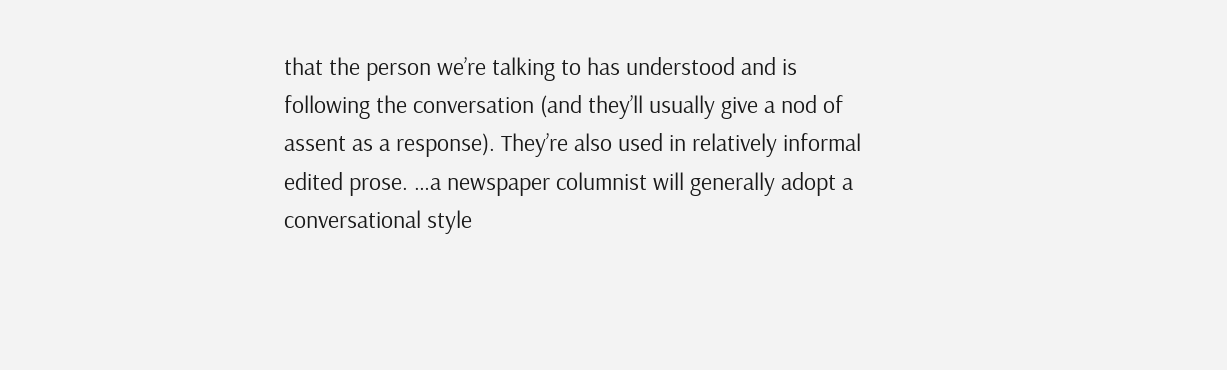that the person we’re talking to has understood and is following the conversation (and they’ll usually give a nod of assent as a response). They’re also used in relatively informal edited prose. …a newspaper columnist will generally adopt a conversational style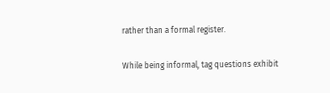rather than a formal register.

While being informal, tag questions exhibit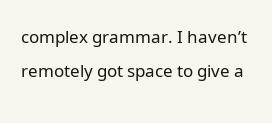complex grammar. I haven’t remotely got space to give a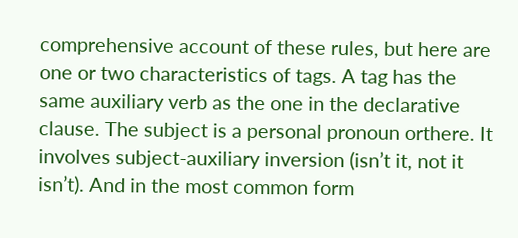comprehensive account of these rules, but here are one or two characteristics of tags. A tag has the same auxiliary verb as the one in the declarative clause. The subject is a personal pronoun orthere. It involves subject-auxiliary inversion (isn’t it, not it isn’t). And in the most common form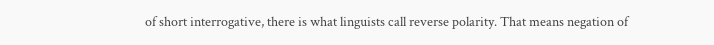of short interrogative, there is what linguists call reverse polarity. That means negation of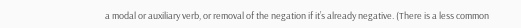a modal or auxiliary verb, or removal of the negation if it’s already negative. (There is a less common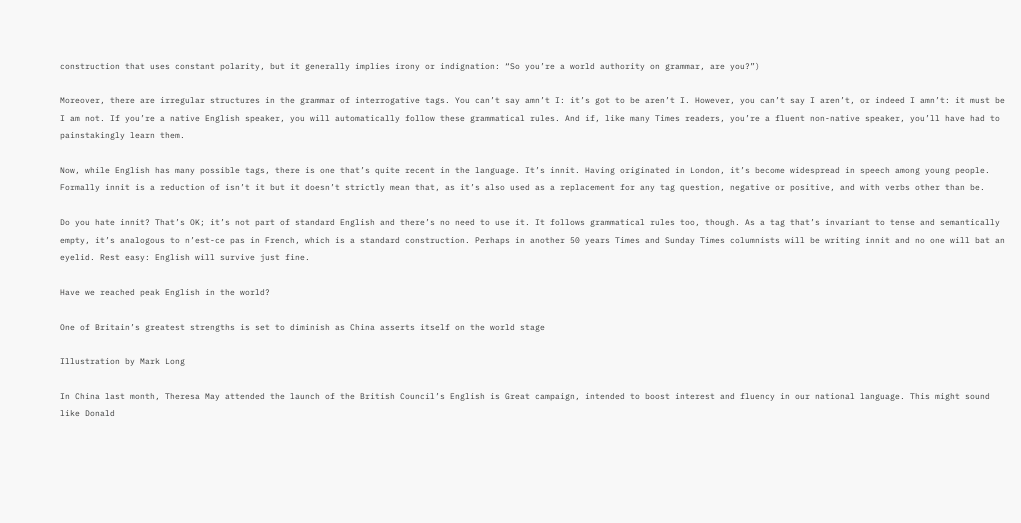construction that uses constant polarity, but it generally implies irony or indignation: “So you’re a world authority on grammar, are you?”)

Moreover, there are irregular structures in the grammar of interrogative tags. You can’t say amn’t I: it’s got to be aren’t I. However, you can’t say I aren’t, or indeed I amn’t: it must be I am not. If you’re a native English speaker, you will automatically follow these grammatical rules. And if, like many Times readers, you’re a fluent non-native speaker, you’ll have had to painstakingly learn them.

Now, while English has many possible tags, there is one that’s quite recent in the language. It’s innit. Having originated in London, it’s become widespread in speech among young people. Formally innit is a reduction of isn’t it but it doesn’t strictly mean that, as it’s also used as a replacement for any tag question, negative or positive, and with verbs other than be.

Do you hate innit? That’s OK; it’s not part of standard English and there’s no need to use it. It follows grammatical rules too, though. As a tag that’s invariant to tense and semantically empty, it’s analogous to n’est-ce pas in French, which is a standard construction. Perhaps in another 50 years Times and Sunday Times columnists will be writing innit and no one will bat an eyelid. Rest easy: English will survive just fine.

Have we reached peak English in the world?

One of Britain’s greatest strengths is set to diminish as China asserts itself on the world stage

Illustration by Mark Long

In China last month, Theresa May attended the launch of the British Council’s English is Great campaign, intended to boost interest and fluency in our national language. This might sound like Donald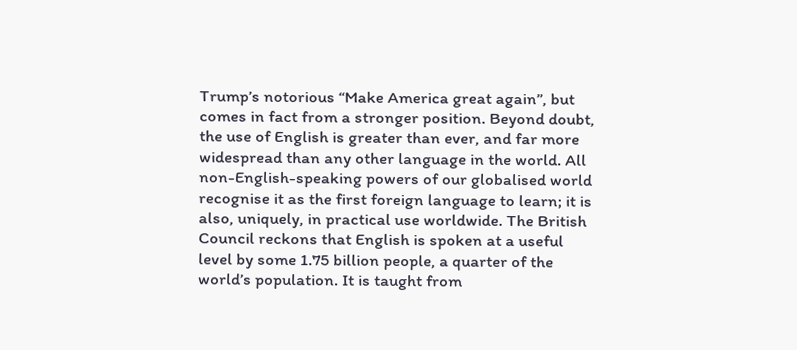Trump’s notorious “Make America great again”, but comes in fact from a stronger position. Beyond doubt, the use of English is greater than ever, and far more widespread than any other language in the world. All non-English-speaking powers of our globalised world recognise it as the first foreign language to learn; it is also, uniquely, in practical use worldwide. The British Council reckons that English is spoken at a useful level by some 1.75 billion people, a quarter of the world’s population. It is taught from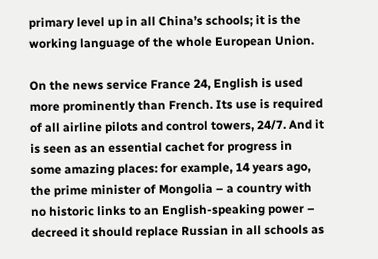primary level up in all China’s schools; it is the working language of the whole European Union.

On the news service France 24, English is used more prominently than French. Its use is required of all airline pilots and control towers, 24/7. And it is seen as an essential cachet for progress in some amazing places: for example, 14 years ago, the prime minister of Mongolia – a country with no historic links to an English-speaking power – decreed it should replace Russian in all schools as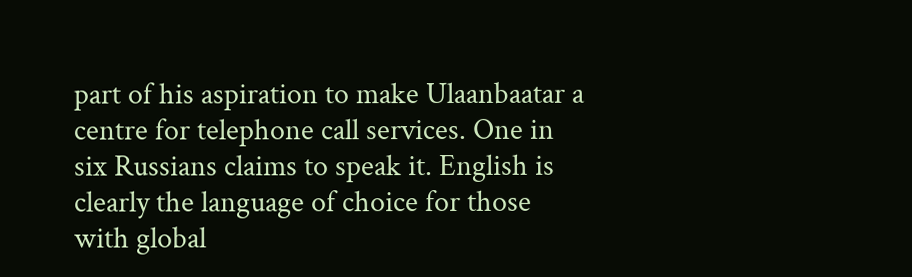part of his aspiration to make Ulaanbaatar a centre for telephone call services. One in six Russians claims to speak it. English is clearly the language of choice for those with global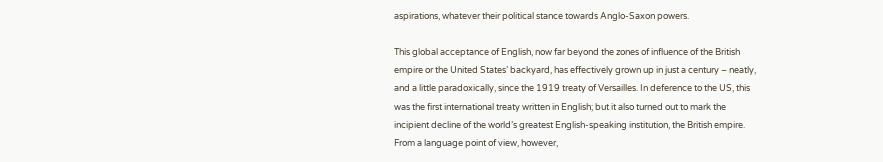aspirations, whatever their political stance towards Anglo-Saxon powers.

This global acceptance of English, now far beyond the zones of influence of the British empire or the United States’ backyard, has effectively grown up in just a century – neatly, and a little paradoxically, since the 1919 treaty of Versailles. In deference to the US, this was the first international treaty written in English; but it also turned out to mark the incipient decline of the world’s greatest English-speaking institution, the British empire. From a language point of view, however,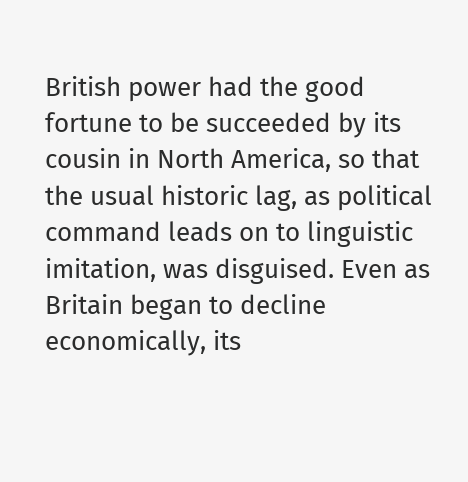British power had the good fortune to be succeeded by its cousin in North America, so that the usual historic lag, as political command leads on to linguistic imitation, was disguised. Even as Britain began to decline economically, its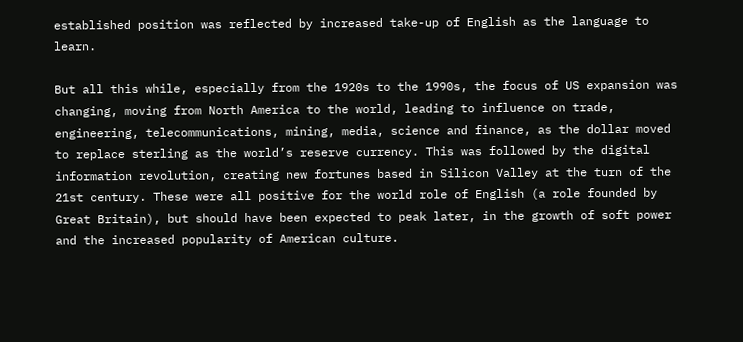established position was reflected by increased take-up of English as the language to learn.

But all this while, especially from the 1920s to the 1990s, the focus of US expansion was changing, moving from North America to the world, leading to influence on trade, engineering, telecommunications, mining, media, science and finance, as the dollar moved to replace sterling as the world’s reserve currency. This was followed by the digital information revolution, creating new fortunes based in Silicon Valley at the turn of the 21st century. These were all positive for the world role of English (a role founded by Great Britain), but should have been expected to peak later, in the growth of soft power and the increased popularity of American culture.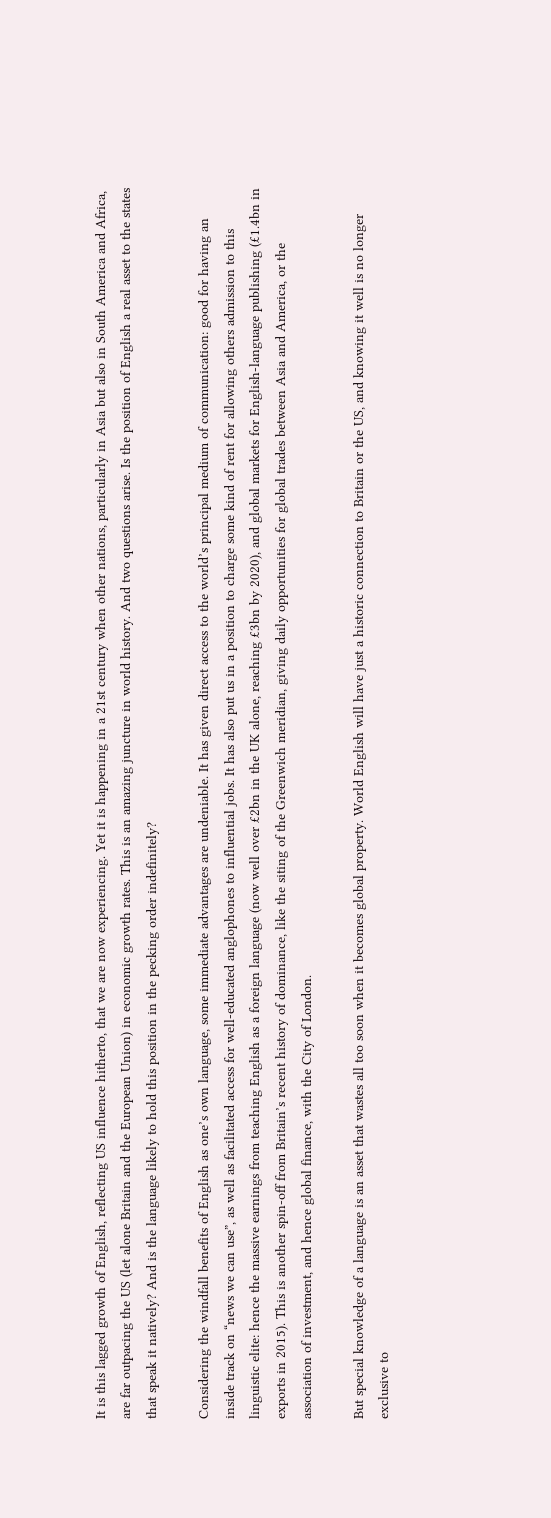It is this lagged growth of English, reflecting US influence hitherto, that we are now experiencing. Yet it is happening in a 21st century when other nations, particularly in Asia but also in South America and Africa, are far outpacing the US (let alone Britain and the European Union) in economic growth rates. This is an amazing juncture in world history. And two questions arise. Is the position of English a real asset to the states that speak it natively? And is the language likely to hold this position in the pecking order indefinitely?

Considering the windfall benefits of English as one’s own language, some immediate advantages are undeniable. It has given direct access to the world’s principal medium of communication: good for having an inside track on “news we can use”, as well as facilitated access for well-educated anglophones to influential jobs. It has also put us in a position to charge some kind of rent for allowing others admission to this linguistic elite: hence the massive earnings from teaching English as a foreign language (now well over £2bn in the UK alone, reaching £3bn by 2020), and global markets for English-language publishing (£1.4bn in exports in 2015). This is another spin-off from Britain’s recent history of dominance, like the siting of the Greenwich meridian, giving daily opportunities for global trades between Asia and America, or the association of investment, and hence global finance, with the City of London.

But special knowledge of a language is an asset that wastes all too soon when it becomes global property. World English will have just a historic connection to Britain or the US, and knowing it well is no longer exclusive to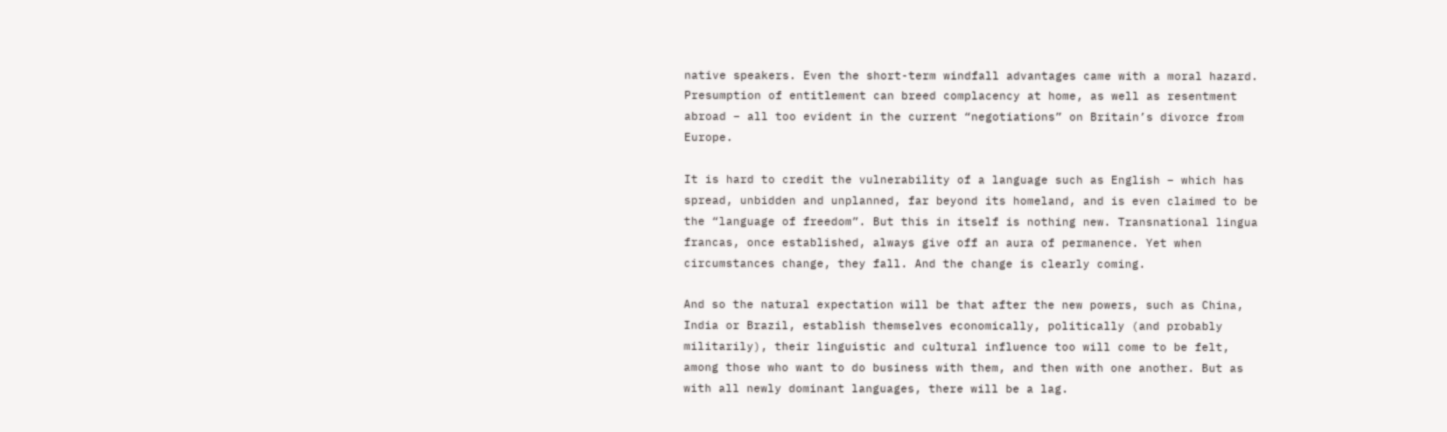native speakers. Even the short-term windfall advantages came with a moral hazard. Presumption of entitlement can breed complacency at home, as well as resentment abroad – all too evident in the current “negotiations” on Britain’s divorce from Europe.

It is hard to credit the vulnerability of a language such as English – which has spread, unbidden and unplanned, far beyond its homeland, and is even claimed to be the “language of freedom”. But this in itself is nothing new. Transnational lingua francas, once established, always give off an aura of permanence. Yet when circumstances change, they fall. And the change is clearly coming.

And so the natural expectation will be that after the new powers, such as China, India or Brazil, establish themselves economically, politically (and probably militarily), their linguistic and cultural influence too will come to be felt, among those who want to do business with them, and then with one another. But as with all newly dominant languages, there will be a lag.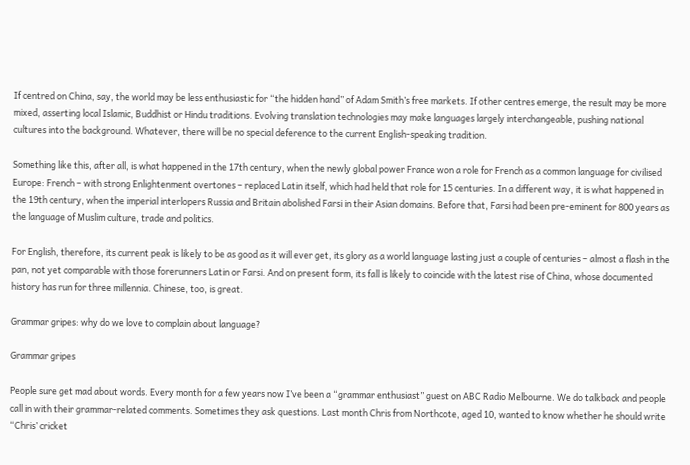If centred on China, say, the world may be less enthusiastic for “the hidden hand” of Adam Smith’s free markets. If other centres emerge, the result may be more mixed, asserting local Islamic, Buddhist or Hindu traditions. Evolving translation technologies may make languages largely interchangeable, pushing national cultures into the background. Whatever, there will be no special deference to the current English-speaking tradition.

Something like this, after all, is what happened in the 17th century, when the newly global power France won a role for French as a common language for civilised Europe: French – with strong Enlightenment overtones – replaced Latin itself, which had held that role for 15 centuries. In a different way, it is what happened in the 19th century, when the imperial interlopers Russia and Britain abolished Farsi in their Asian domains. Before that, Farsi had been pre-eminent for 800 years as the language of Muslim culture, trade and politics.

For English, therefore, its current peak is likely to be as good as it will ever get, its glory as a world language lasting just a couple of centuries – almost a flash in the pan, not yet comparable with those forerunners Latin or Farsi. And on present form, its fall is likely to coincide with the latest rise of China, whose documented history has run for three millennia. Chinese, too, is great.

Grammar gripes: why do we love to complain about language?

Grammar gripes

People sure get mad about words. Every month for a few years now I’ve been a “grammar enthusiast” guest on ABC Radio Melbourne. We do talkback and people call in with their grammar-related comments. Sometimes they ask questions. Last month Chris from Northcote, aged 10, wanted to know whether he should write “Chris’ cricket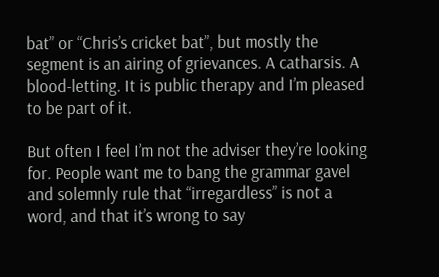bat” or “Chris’s cricket bat”, but mostly the segment is an airing of grievances. A catharsis. A blood-letting. It is public therapy and I’m pleased to be part of it.

But often I feel I’m not the adviser they’re looking for. People want me to bang the grammar gavel and solemnly rule that “irregardless” is not a word, and that it’s wrong to say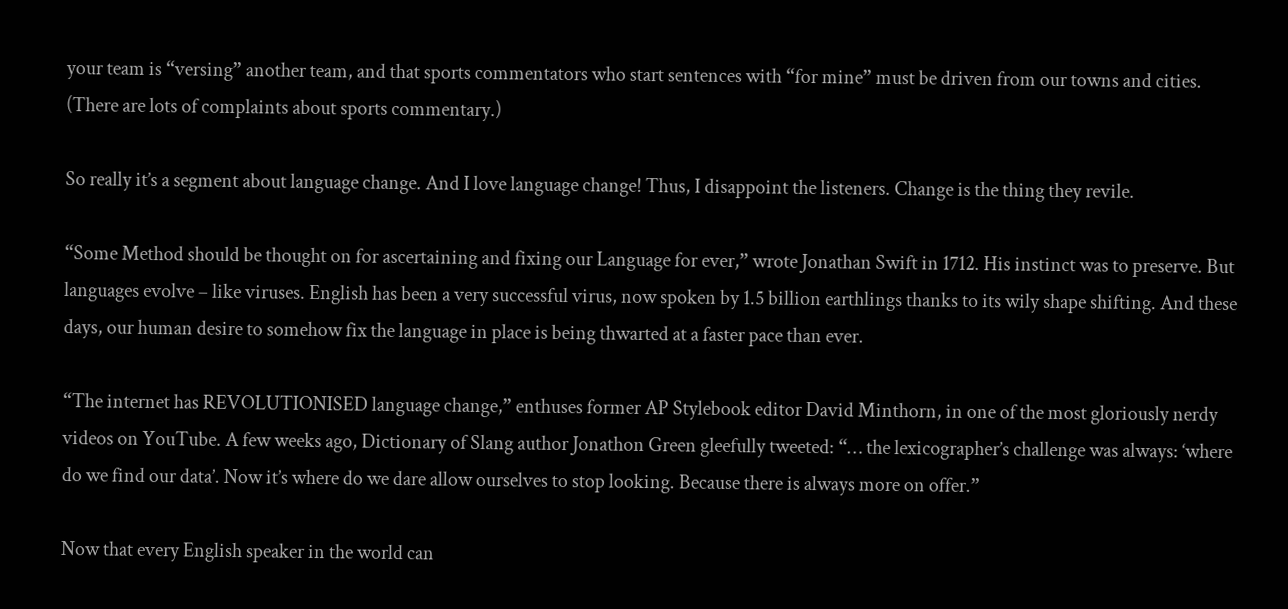your team is “versing” another team, and that sports commentators who start sentences with “for mine” must be driven from our towns and cities. (There are lots of complaints about sports commentary.)

So really it’s a segment about language change. And I love language change! Thus, I disappoint the listeners. Change is the thing they revile.

“Some Method should be thought on for ascertaining and fixing our Language for ever,” wrote Jonathan Swift in 1712. His instinct was to preserve. But languages evolve – like viruses. English has been a very successful virus, now spoken by 1.5 billion earthlings thanks to its wily shape shifting. And these days, our human desire to somehow fix the language in place is being thwarted at a faster pace than ever.

“The internet has REVOLUTIONISED language change,” enthuses former AP Stylebook editor David Minthorn, in one of the most gloriously nerdy videos on YouTube. A few weeks ago, Dictionary of Slang author Jonathon Green gleefully tweeted: “… the lexicographer’s challenge was always: ‘where do we find our data’. Now it’s where do we dare allow ourselves to stop looking. Because there is always more on offer.”

Now that every English speaker in the world can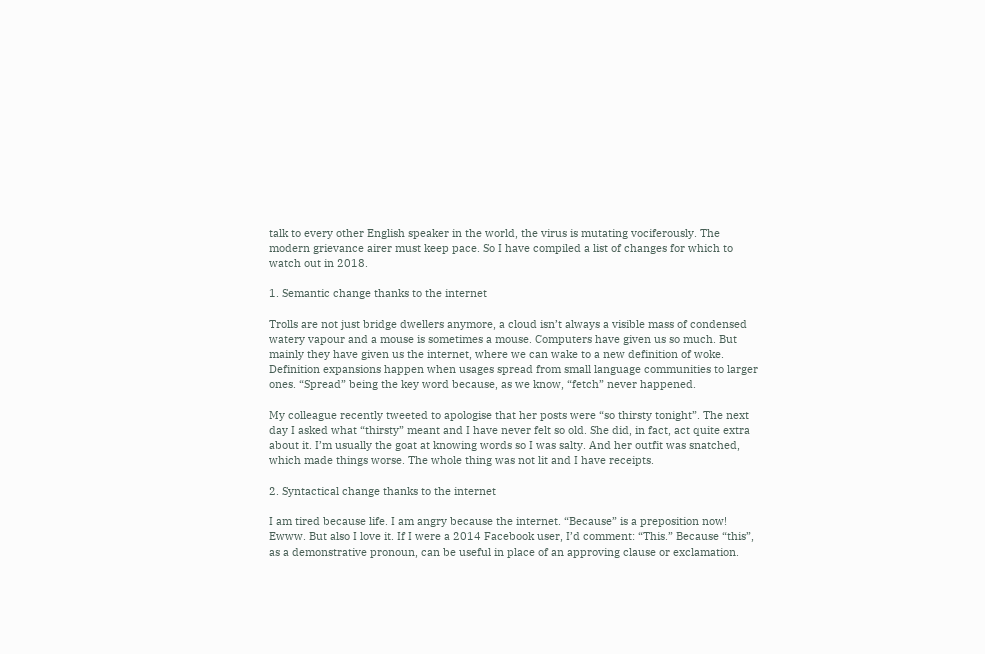talk to every other English speaker in the world, the virus is mutating vociferously. The modern grievance airer must keep pace. So I have compiled a list of changes for which to watch out in 2018.

1. Semantic change thanks to the internet

Trolls are not just bridge dwellers anymore, a cloud isn’t always a visible mass of condensed watery vapour and a mouse is sometimes a mouse. Computers have given us so much. But mainly they have given us the internet, where we can wake to a new definition of woke. Definition expansions happen when usages spread from small language communities to larger ones. “Spread” being the key word because, as we know, “fetch” never happened.

My colleague recently tweeted to apologise that her posts were “so thirsty tonight”. The next day I asked what “thirsty” meant and I have never felt so old. She did, in fact, act quite extra about it. I’m usually the goat at knowing words so I was salty. And her outfit was snatched, which made things worse. The whole thing was not lit and I have receipts.

2. Syntactical change thanks to the internet

I am tired because life. I am angry because the internet. “Because” is a preposition now! Ewww. But also I love it. If I were a 2014 Facebook user, I’d comment: “This.” Because “this”, as a demonstrative pronoun, can be useful in place of an approving clause or exclamation.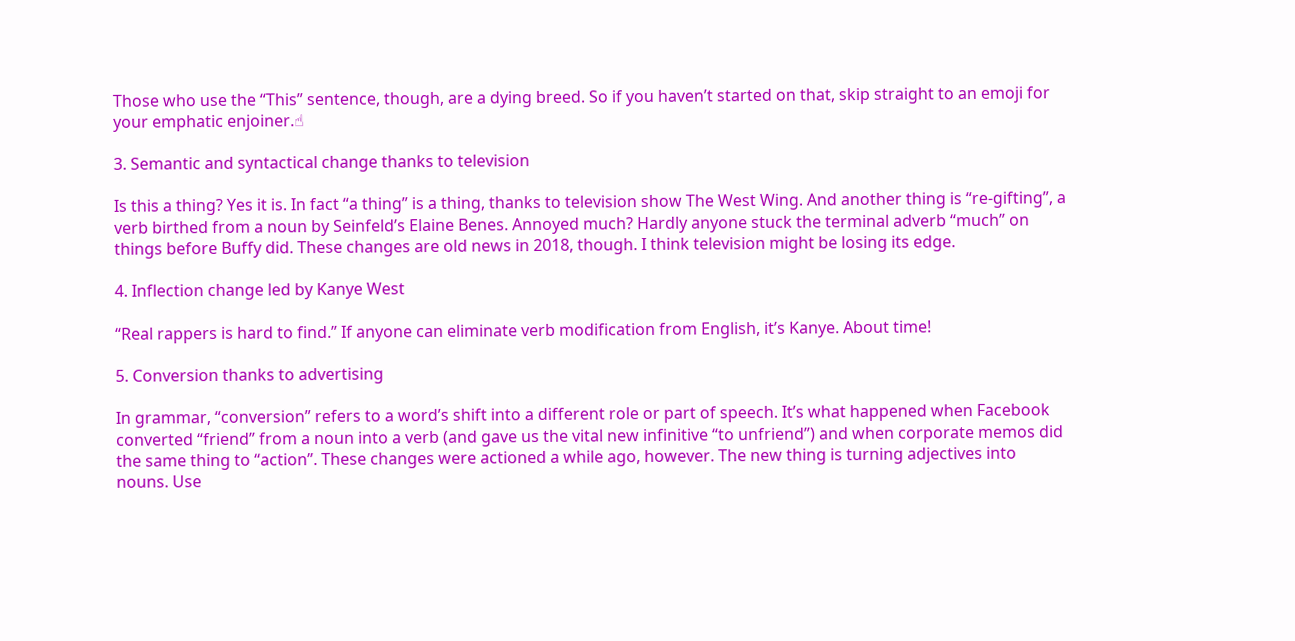Those who use the “This” sentence, though, are a dying breed. So if you haven’t started on that, skip straight to an emoji for your emphatic enjoiner.☝

3. Semantic and syntactical change thanks to television

Is this a thing? Yes it is. In fact “a thing” is a thing, thanks to television show The West Wing. And another thing is “re-gifting”, a verb birthed from a noun by Seinfeld’s Elaine Benes. Annoyed much? Hardly anyone stuck the terminal adverb “much” on things before Buffy did. These changes are old news in 2018, though. I think television might be losing its edge.

4. Inflection change led by Kanye West

“Real rappers is hard to find.” If anyone can eliminate verb modification from English, it’s Kanye. About time!

5. Conversion thanks to advertising

In grammar, “conversion” refers to a word’s shift into a different role or part of speech. It’s what happened when Facebook converted “friend” from a noun into a verb (and gave us the vital new infinitive “to unfriend”) and when corporate memos did the same thing to “action”. These changes were actioned a while ago, however. The new thing is turning adjectives into nouns. Use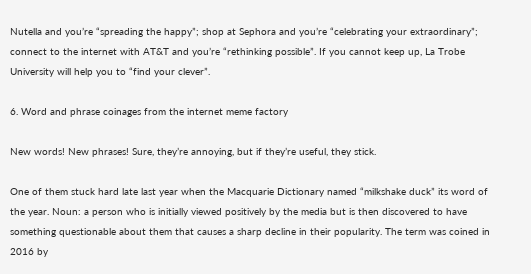Nutella and you’re “spreading the happy”; shop at Sephora and you’re “celebrating your extraordinary”; connect to the internet with AT&T and you’re “rethinking possible”. If you cannot keep up, La Trobe University will help you to “find your clever”.

6. Word and phrase coinages from the internet meme factory

New words! New phrases! Sure, they’re annoying, but if they’re useful, they stick.

One of them stuck hard late last year when the Macquarie Dictionary named “milkshake duck” its word of the year. Noun: a person who is initially viewed positively by the media but is then discovered to have something questionable about them that causes a sharp decline in their popularity. The term was coined in 2016 by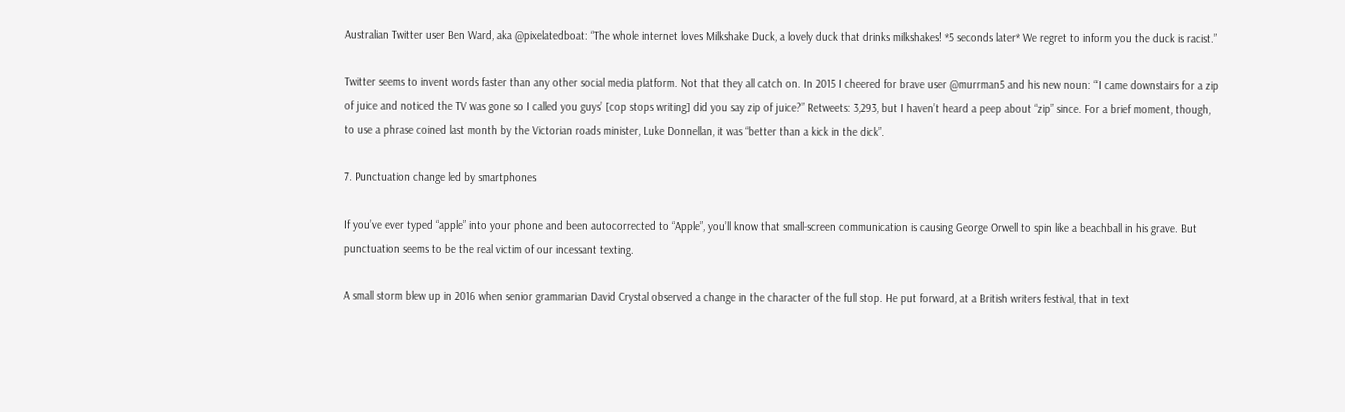Australian Twitter user Ben Ward, aka @pixelatedboat: “The whole internet loves Milkshake Duck, a lovely duck that drinks milkshakes! *5 seconds later* We regret to inform you the duck is racist.”

Twitter seems to invent words faster than any other social media platform. Not that they all catch on. In 2015 I cheered for brave user @murrman5 and his new noun: “‘I came downstairs for a zip of juice and noticed the TV was gone so I called you guys’ [cop stops writing] did you say zip of juice?” Retweets: 3,293, but I haven’t heard a peep about “zip” since. For a brief moment, though, to use a phrase coined last month by the Victorian roads minister, Luke Donnellan, it was “better than a kick in the dick”.

7. Punctuation change led by smartphones

If you’ve ever typed “apple” into your phone and been autocorrected to “Apple”, you’ll know that small-screen communication is causing George Orwell to spin like a beachball in his grave. But punctuation seems to be the real victim of our incessant texting.

A small storm blew up in 2016 when senior grammarian David Crystal observed a change in the character of the full stop. He put forward, at a British writers festival, that in text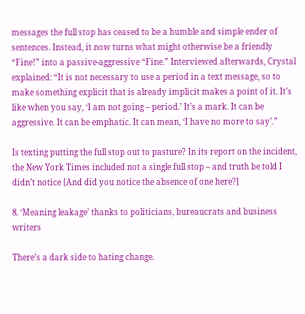messages the full stop has ceased to be a humble and simple ender of sentences. Instead, it now turns what might otherwise be a friendly “Fine!” into a passive-aggressive “Fine.” Interviewed afterwards, Crystal explained: “It is not necessary to use a period in a text message, so to make something explicit that is already implicit makes a point of it. It’s like when you say, ‘I am not going – period.’ It’s a mark. It can be aggressive. It can be emphatic. It can mean, ‘I have no more to say’.”

Is texting putting the full stop out to pasture? In its report on the incident, the New York Times included not a single full stop – and truth be told I didn’t notice [And did you notice the absence of one here?]

8. ‘Meaning leakage’ thanks to politicians, bureaucrats and business writers

There’s a dark side to hating change.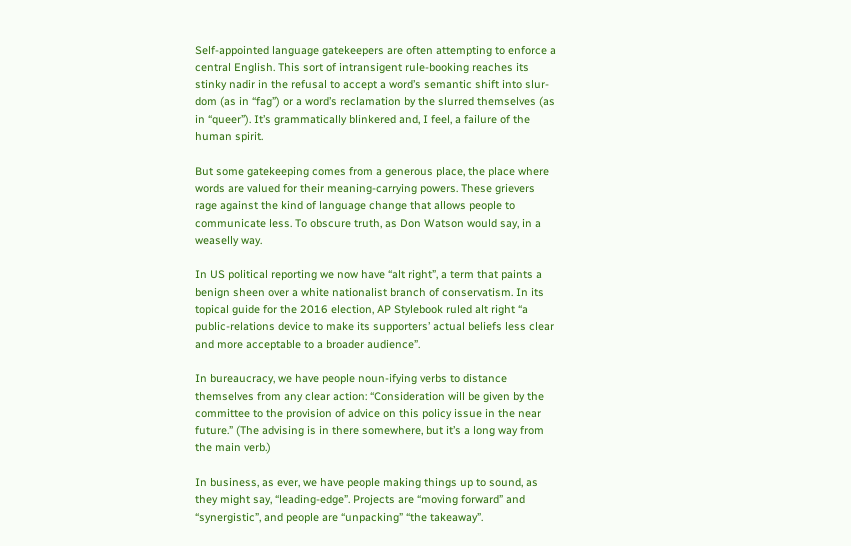Self-appointed language gatekeepers are often attempting to enforce a central English. This sort of intransigent rule-booking reaches its stinky nadir in the refusal to accept a word’s semantic shift into slur-dom (as in “fag”) or a word’s reclamation by the slurred themselves (as in “queer”). It’s grammatically blinkered and, I feel, a failure of the human spirit.

But some gatekeeping comes from a generous place, the place where words are valued for their meaning-carrying powers. These grievers rage against the kind of language change that allows people to communicate less. To obscure truth, as Don Watson would say, in a weaselly way.

In US political reporting we now have “alt right”, a term that paints a benign sheen over a white nationalist branch of conservatism. In its topical guide for the 2016 election, AP Stylebook ruled alt right “a public-relations device to make its supporters’ actual beliefs less clear and more acceptable to a broader audience”.

In bureaucracy, we have people noun-ifying verbs to distance themselves from any clear action: “Consideration will be given by the committee to the provision of advice on this policy issue in the near future.” (The advising is in there somewhere, but it’s a long way from the main verb.)

In business, as ever, we have people making things up to sound, as they might say, “leading-edge”. Projects are “moving forward” and “synergistic”, and people are “unpacking” “the takeaway”.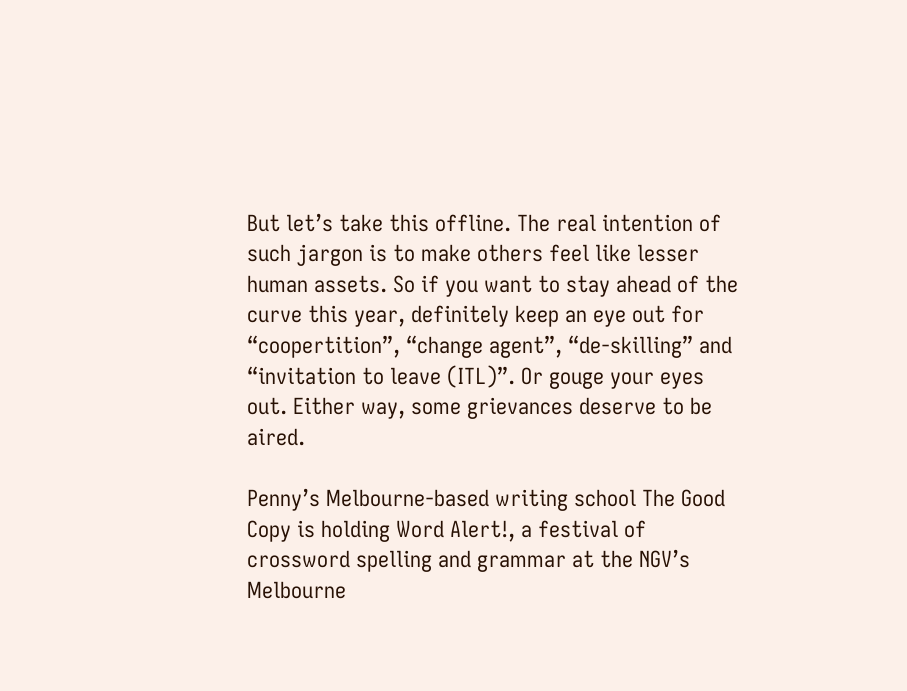But let’s take this offline. The real intention of such jargon is to make others feel like lesser human assets. So if you want to stay ahead of the curve this year, definitely keep an eye out for “coopertition”, “change agent”, “de-skilling” and “invitation to leave (ITL)”. Or gouge your eyes out. Either way, some grievances deserve to be aired.

Penny’s Melbourne-based writing school The Good Copy is holding Word Alert!, a festival of crossword spelling and grammar at the NGV’s Melbourne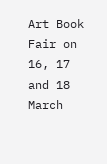Art Book Fair on 16, 17 and 18 March